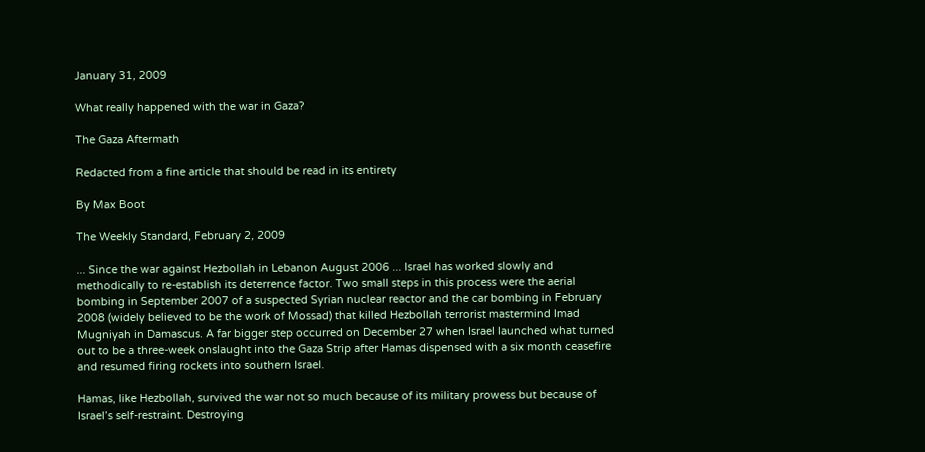January 31, 2009

What really happened with the war in Gaza?

The Gaza Aftermath

Redacted from a fine article that should be read in its entirety

By Max Boot

The Weekly Standard, February 2, 2009

... Since the war against Hezbollah in Lebanon August 2006 ... Israel has worked slowly and methodically to re-establish its deterrence factor. Two small steps in this process were the aerial bombing in September 2007 of a suspected Syrian nuclear reactor and the car bombing in February 2008 (widely believed to be the work of Mossad) that killed Hezbollah terrorist mastermind Imad Mugniyah in Damascus. A far bigger step occurred on December 27 when Israel launched what turned out to be a three-week onslaught into the Gaza Strip after Hamas dispensed with a six month ceasefire and resumed firing rockets into southern Israel.

Hamas, like Hezbollah, survived the war not so much because of its military prowess but because of Israel’s self-restraint. Destroying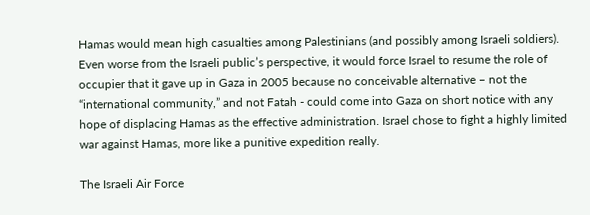Hamas would mean high casualties among Palestinians (and possibly among Israeli soldiers). Even worse from the Israeli public’s perspective, it would force Israel to resume the role of occupier that it gave up in Gaza in 2005 because no conceivable alternative – not the “international community,” and not Fatah - could come into Gaza on short notice with any hope of displacing Hamas as the effective administration. Israel chose to fight a highly limited war against Hamas, more like a punitive expedition really.

The Israeli Air Force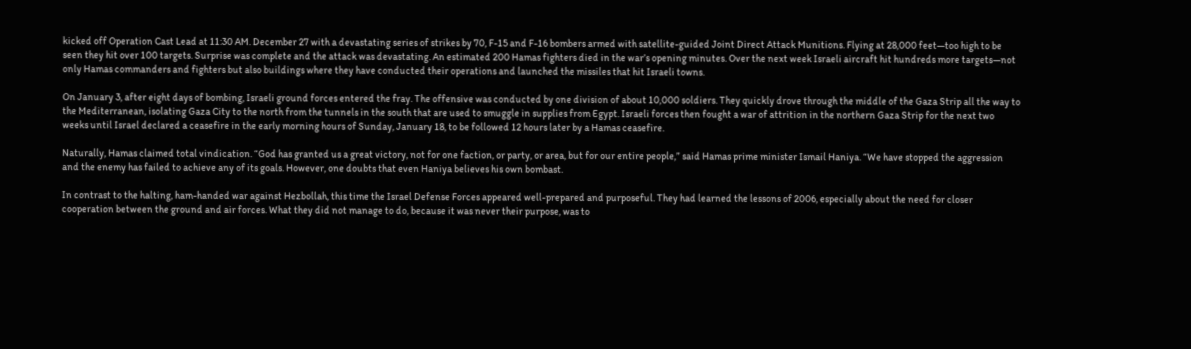kicked off Operation Cast Lead at 11:30 AM. December 27 with a devastating series of strikes by 70, F-15 and F-16 bombers armed with satellite-guided Joint Direct Attack Munitions. Flying at 28,000 feet—too high to be seen they hit over 100 targets. Surprise was complete and the attack was devastating. An estimated 200 Hamas fighters died in the war’s opening minutes. Over the next week Israeli aircraft hit hundreds more targets—not only Hamas commanders and fighters but also buildings where they have conducted their operations and launched the missiles that hit Israeli towns.

On January 3, after eight days of bombing, Israeli ground forces entered the fray. The offensive was conducted by one division of about 10,000 soldiers. They quickly drove through the middle of the Gaza Strip all the way to the Mediterranean, isolating Gaza City to the north from the tunnels in the south that are used to smuggle in supplies from Egypt. Israeli forces then fought a war of attrition in the northern Gaza Strip for the next two weeks until Israel declared a ceasefire in the early morning hours of Sunday, January 18, to be followed 12 hours later by a Hamas ceasefire.

Naturally, Hamas claimed total vindication. “God has granted us a great victory, not for one faction, or party, or area, but for our entire people,” said Hamas prime minister Ismail Haniya. “We have stopped the aggression and the enemy has failed to achieve any of its goals. However, one doubts that even Haniya believes his own bombast.

In contrast to the halting, ham-handed war against Hezbollah, this time the Israel Defense Forces appeared well-prepared and purposeful. They had learned the lessons of 2006, especially about the need for closer cooperation between the ground and air forces. What they did not manage to do, because it was never their purpose, was to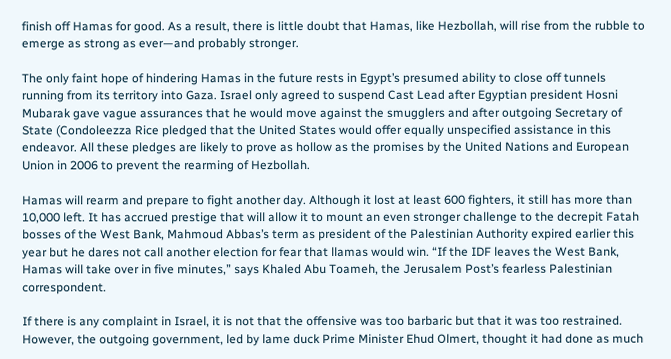finish off Hamas for good. As a result, there is little doubt that Hamas, like Hezbollah, will rise from the rubble to emerge as strong as ever—and probably stronger.

The only faint hope of hindering Hamas in the future rests in Egypt’s presumed ability to close off tunnels running from its territory into Gaza. Israel only agreed to suspend Cast Lead after Egyptian president Hosni Mubarak gave vague assurances that he would move against the smugglers and after outgoing Secretary of State (Condoleezza Rice pledged that the United States would offer equally unspecified assistance in this endeavor. All these pledges are likely to prove as hollow as the promises by the United Nations and European Union in 2006 to prevent the rearming of Hezbollah.

Hamas will rearm and prepare to fight another day. Although it lost at least 600 fighters, it still has more than 10,000 left. It has accrued prestige that will allow it to mount an even stronger challenge to the decrepit Fatah bosses of the West Bank, Mahmoud Abbas’s term as president of the Palestinian Authority expired earlier this year but he dares not call another election for fear that llamas would win. “If the IDF leaves the West Bank, Hamas will take over in five minutes,” says Khaled Abu Toameh, the Jerusalem Post’s fearless Palestinian correspondent.

If there is any complaint in Israel, it is not that the offensive was too barbaric but that it was too restrained. However, the outgoing government, led by lame duck Prime Minister Ehud Olmert, thought it had done as much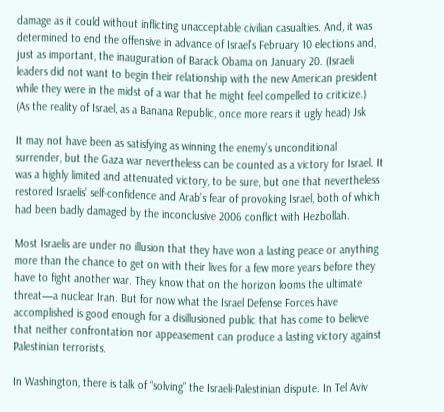damage as it could without inflicting unacceptable civilian casualties. And, it was determined to end the offensive in advance of Israel’s February 10 elections and, just as important, the inauguration of Barack Obama on January 20. (Israeli leaders did not want to begin their relationship with the new American president while they were in the midst of a war that he might feel compelled to criticize.)
(As the reality of Israel, as a Banana Republic, once more rears it ugly head) Jsk

It may not have been as satisfying as winning the enemy’s unconditional surrender, but the Gaza war nevertheless can be counted as a victory for Israel. It was a highly limited and attenuated victory, to be sure, but one that nevertheless restored Israelis’ self-confidence and Arab’s fear of provoking Israel, both of which had been badly damaged by the inconclusive 2006 conflict with Hezbollah.

Most Israelis are under no illusion that they have won a lasting peace or anything more than the chance to get on with their lives for a few more years before they have to fight another war. They know that on the horizon looms the ultimate threat—a nuclear Iran. But for now what the Israel Defense Forces have accomplished is good enough for a disillusioned public that has come to believe that neither confrontation nor appeasement can produce a lasting victory against Palestinian terrorists.

In Washington, there is talk of “solving” the Israeli-Palestinian dispute. In Tel Aviv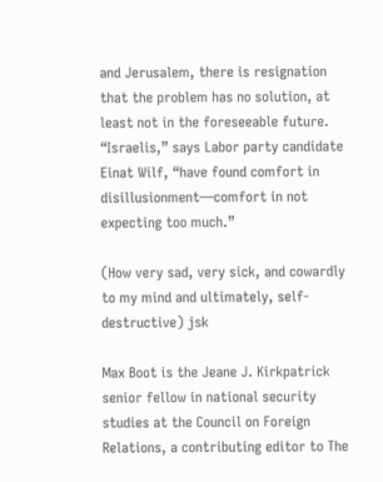and Jerusalem, there is resignation that the problem has no solution, at least not in the foreseeable future. “Israelis,” says Labor party candidate Einat Wilf, “have found comfort in disillusionment—comfort in not expecting too much.”

(How very sad, very sick, and cowardly to my mind and ultimately, self-destructive) jsk

Max Boot is the Jeane J. Kirkpatrick senior fellow in national security studies at the Council on Foreign Relations, a contributing editor to The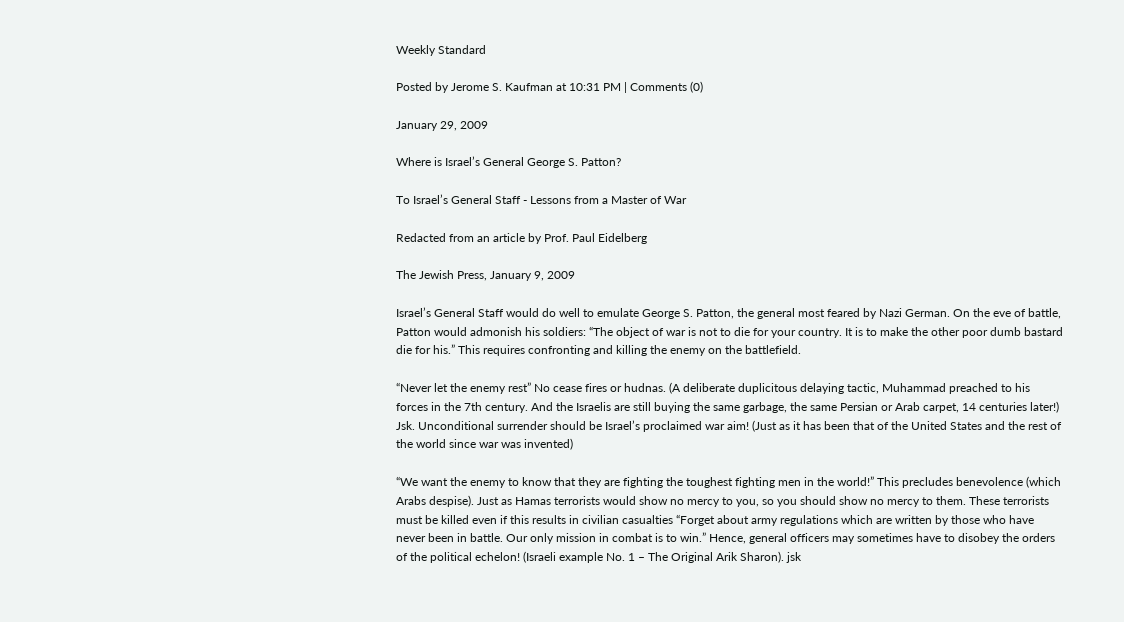Weekly Standard

Posted by Jerome S. Kaufman at 10:31 PM | Comments (0)

January 29, 2009

Where is Israel’s General George S. Patton?

To Israel’s General Staff - Lessons from a Master of War

Redacted from an article by Prof. Paul Eidelberg

The Jewish Press, January 9, 2009

Israel’s General Staff would do well to emulate George S. Patton, the general most feared by Nazi German. On the eve of battle, Patton would admonish his soldiers: “The object of war is not to die for your country. It is to make the other poor dumb bastard die for his.” This requires confronting and killing the enemy on the battlefield.

“Never let the enemy rest” No cease fires or hudnas. (A deliberate duplicitous delaying tactic, Muhammad preached to his forces in the 7th century. And the Israelis are still buying the same garbage, the same Persian or Arab carpet, 14 centuries later!) Jsk. Unconditional surrender should be Israel’s proclaimed war aim! (Just as it has been that of the United States and the rest of the world since war was invented)

“We want the enemy to know that they are fighting the toughest fighting men in the world!” This precludes benevolence (which Arabs despise). Just as Hamas terrorists would show no mercy to you, so you should show no mercy to them. These terrorists must be killed even if this results in civilian casualties “Forget about army regulations which are written by those who have never been in battle. Our only mission in combat is to win.” Hence, general officers may sometimes have to disobey the orders of the political echelon! (Israeli example No. 1 – The Original Arik Sharon). jsk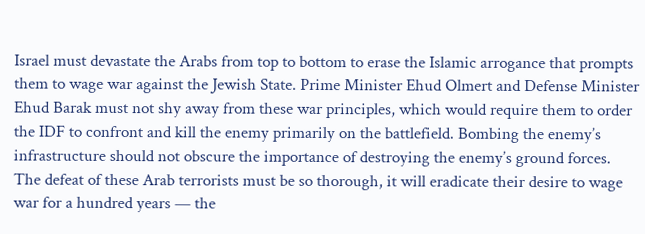Israel must devastate the Arabs from top to bottom to erase the Islamic arrogance that prompts them to wage war against the Jewish State. Prime Minister Ehud Olmert and Defense Minister Ehud Barak must not shy away from these war principles, which would require them to order the IDF to confront and kill the enemy primarily on the battlefield. Bombing the enemy’s infrastructure should not obscure the importance of destroying the enemy’s ground forces. The defeat of these Arab terrorists must be so thorough, it will eradicate their desire to wage war for a hundred years — the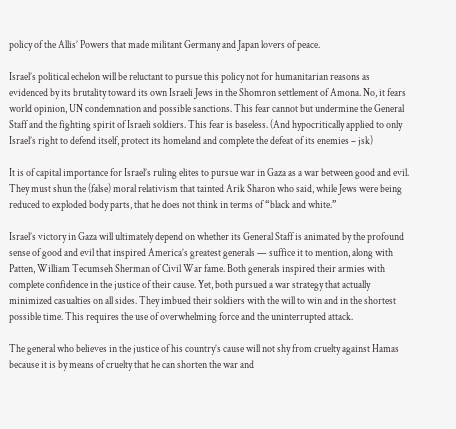policy of the Allis’ Powers that made militant Germany and Japan lovers of peace.

Israel’s political echelon will be reluctant to pursue this policy not for humanitarian reasons as evidenced by its brutality toward its own Israeli Jews in the Shomron settlement of Amona. No, it fears world opinion, UN condemnation and possible sanctions. This fear cannot but undermine the General Staff and the fighting spirit of Israeli soldiers. This fear is baseless. (And hypocritically applied to only Israel’s right to defend itself, protect its homeland and complete the defeat of its enemies – jsk)

It is of capital importance for Israel’s ruling elites to pursue war in Gaza as a war between good and evil. They must shun the (false) moral relativism that tainted Arik Sharon who said, while Jews were being reduced to exploded body parts, that he does not think in terms of “black and white.”

Israel’s victory in Gaza will ultimately depend on whether its General Staff is animated by the profound sense of good and evil that inspired America’s greatest generals — suffice it to mention, along with Patten, William Tecumseh Sherman of Civil War fame. Both generals inspired their armies with complete confidence in the justice of their cause. Yet, both pursued a war strategy that actually minimized casualties on all sides. They imbued their soldiers with the will to win and in the shortest possible time. This requires the use of overwhelming force and the uninterrupted attack.

The general who believes in the justice of his country’s cause will not shy from cruelty against Hamas because it is by means of cruelty that he can shorten the war and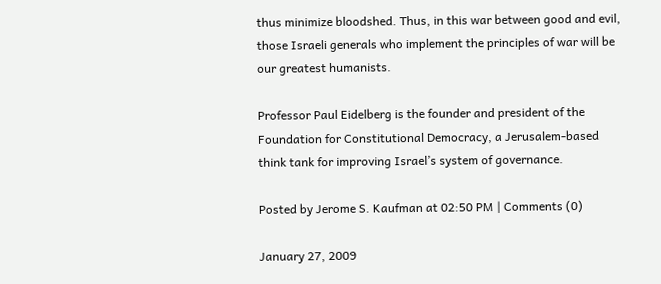thus minimize bloodshed. Thus, in this war between good and evil, those Israeli generals who implement the principles of war will be our greatest humanists.

Professor Paul Eidelberg is the founder and president of the Foundation for Constitutional Democracy, a Jerusalem-based think tank for improving Israel’s system of governance.

Posted by Jerome S. Kaufman at 02:50 PM | Comments (0)

January 27, 2009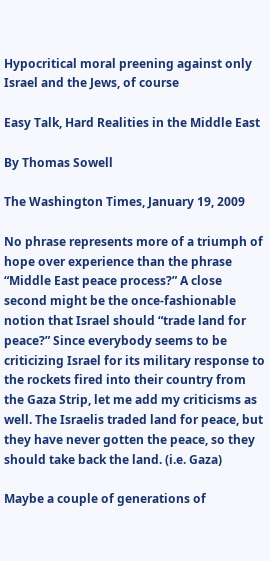Hypocritical moral preening against only Israel and the Jews, of course

Easy Talk, Hard Realities in the Middle East

By Thomas Sowell

The Washington Times, January 19, 2009

No phrase represents more of a triumph of hope over experience than the phrase “Middle East peace process?” A close second might be the once-fashionable notion that Israel should “trade land for peace?” Since everybody seems to be criticizing Israel for its military response to the rockets fired into their country from the Gaza Strip, let me add my criticisms as well. The Israelis traded land for peace, but they have never gotten the peace, so they should take back the land. (i.e. Gaza)

Maybe a couple of generations of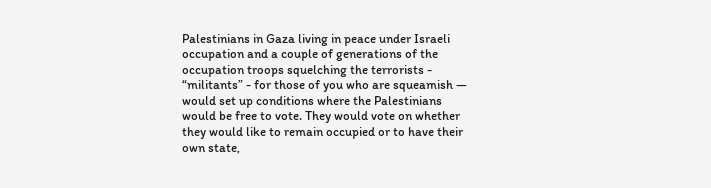Palestinians in Gaza living in peace under Israeli occupation and a couple of generations of the occupation troops squelching the terrorists - “militants” - for those of you who are squeamish — would set up conditions where the Palestinians would be free to vote. They would vote on whether they would like to remain occupied or to have their own state,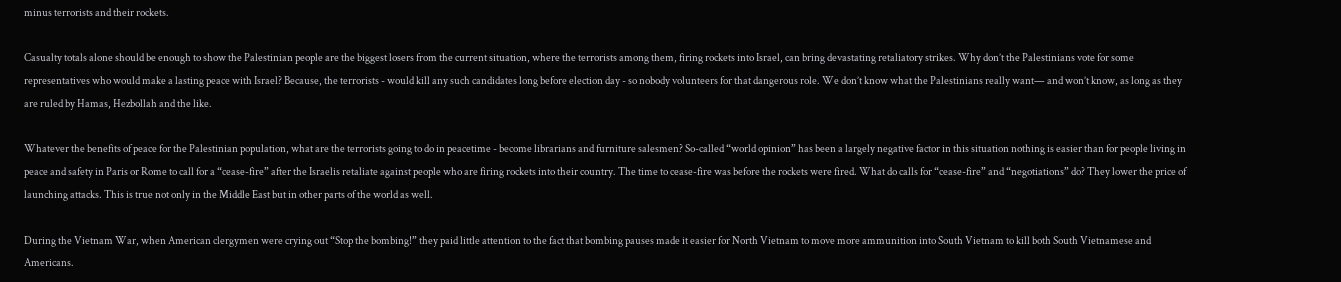minus terrorists and their rockets.

Casualty totals alone should be enough to show the Palestinian people are the biggest losers from the current situation, where the terrorists among them, firing rockets into Israel, can bring devastating retaliatory strikes. Why don’t the Palestinians vote for some representatives who would make a lasting peace with Israel? Because, the terrorists - would kill any such candidates long before election day - so nobody volunteers for that dangerous role. We don’t know what the Palestinians really want— and won’t know, as long as they are ruled by Hamas, Hezbollah and the like.

Whatever the benefits of peace for the Palestinian population, what are the terrorists going to do in peacetime - become librarians and furniture salesmen? So-called “world opinion” has been a largely negative factor in this situation nothing is easier than for people living in peace and safety in Paris or Rome to call for a “cease-fire” after the Israelis retaliate against people who are firing rockets into their country. The time to cease-fire was before the rockets were fired. What do calls for “cease-fire” and “negotiations” do? They lower the price of launching attacks. This is true not only in the Middle East but in other parts of the world as well.

During the Vietnam War, when American clergymen were crying out “Stop the bombing!” they paid little attention to the fact that bombing pauses made it easier for North Vietnam to move more ammunition into South Vietnam to kill both South Vietnamese and Americans.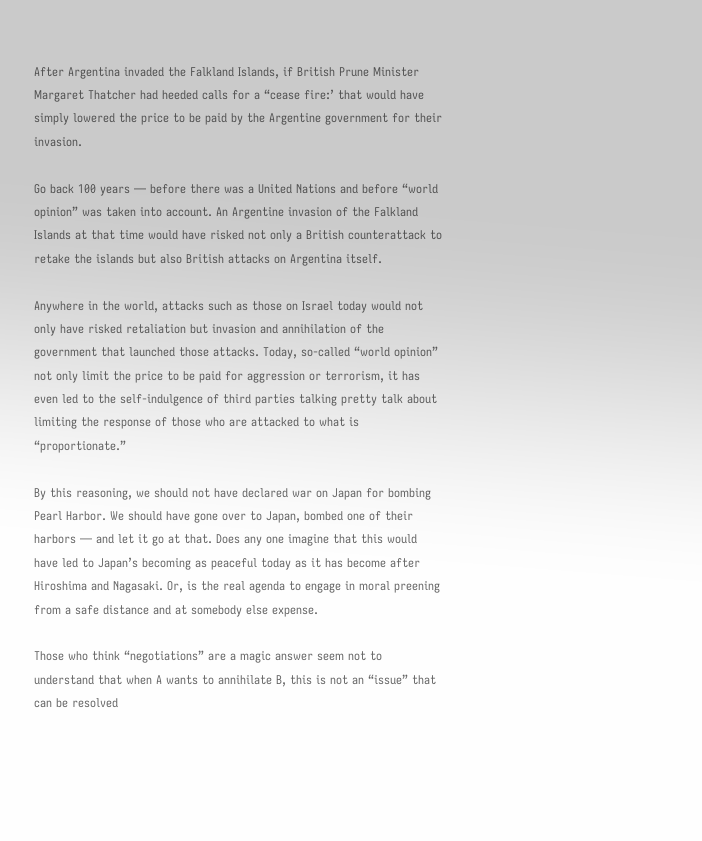After Argentina invaded the Falkland Islands, if British Prune Minister Margaret Thatcher had heeded calls for a “cease fire:’ that would have simply lowered the price to be paid by the Argentine government for their invasion.

Go back 100 years — before there was a United Nations and before “world opinion” was taken into account. An Argentine invasion of the Falkland Islands at that time would have risked not only a British counterattack to retake the islands but also British attacks on Argentina itself.

Anywhere in the world, attacks such as those on Israel today would not only have risked retaliation but invasion and annihilation of the government that launched those attacks. Today, so-called “world opinion” not only limit the price to be paid for aggression or terrorism, it has even led to the self-indulgence of third parties talking pretty talk about limiting the response of those who are attacked to what is “proportionate.”

By this reasoning, we should not have declared war on Japan for bombing Pearl Harbor. We should have gone over to Japan, bombed one of their harbors — and let it go at that. Does any one imagine that this would have led to Japan’s becoming as peaceful today as it has become after Hiroshima and Nagasaki. Or, is the real agenda to engage in moral preening from a safe distance and at somebody else expense.

Those who think “negotiations” are a magic answer seem not to understand that when A wants to annihilate B, this is not an “issue” that can be resolved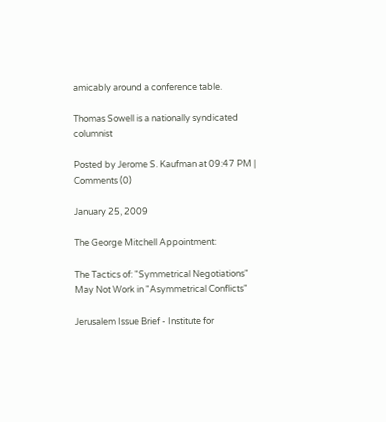amicably around a conference table.

Thomas Sowell is a nationally syndicated columnist

Posted by Jerome S. Kaufman at 09:47 PM | Comments (0)

January 25, 2009

The George Mitchell Appointment:

The Tactics of: "Symmetrical Negotiations" May Not Work in "Asymmetrical Conflicts"

Jerusalem Issue Brief - Institute for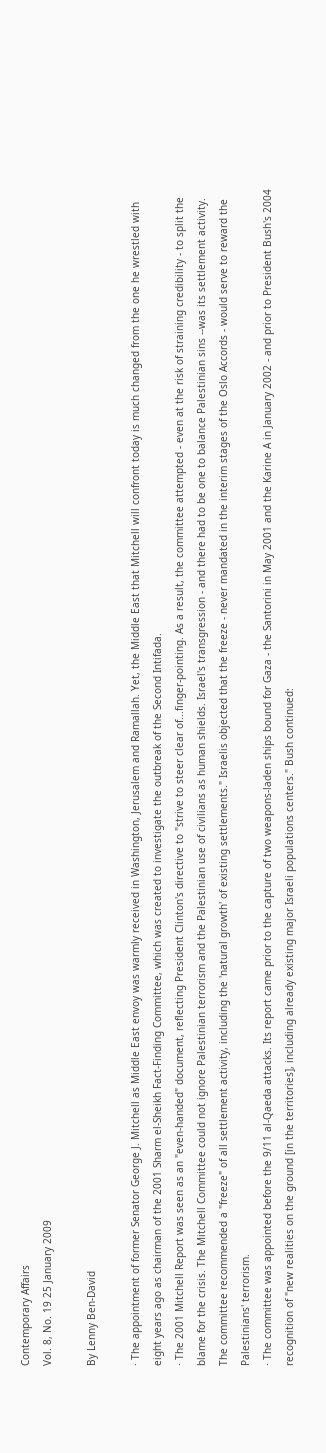Contemporary Affairs
Vol. 8, No. 19 25 January 2009

By Lenny Ben-David

· The appointment of former Senator George J. Mitchell as Middle East envoy was warmly received in Washington, Jerusalem and Ramallah. Yet, the Middle East that Mitchell will confront today is much changed from the one he wrestled with eight years ago as chairman of the 2001 Sharm el-Sheikh Fact-Finding Committee, which was created to investigate the outbreak of the Second Intifada.
· The 2001 Mitchell Report was seen as an "even-handed" document, reflecting President Clinton's directive to "strive to steer clear of...finger-pointing. As a result, the committee attempted - even at the risk of straining credibility - to split the blame for the crisis. The Mitchell Committee could not ignore Palestinian terrorism and the Palestinian use of civilians as human shields. Israel's transgression - and there had to be one to balance Palestinian sins --was its settlement activity. The committee recommended a "freeze" of all settlement activity, including the 'natural growth' of existing settlements." Israelis objected that the freeze - never mandated in the interim stages of the Oslo Accords - would serve to reward the Palestinians' terrorism.
· The committee was appointed before the 9/11 al-Qaeda attacks. Its report came prior to the capture of two weapons-laden ships bound for Gaza - the Santorini in May 2001 and the Karine A in January 2002 - and prior to President Bush's 2004 recognition of "new realities on the ground [in the territories], including already existing major Israeli populations centers." Bush continued: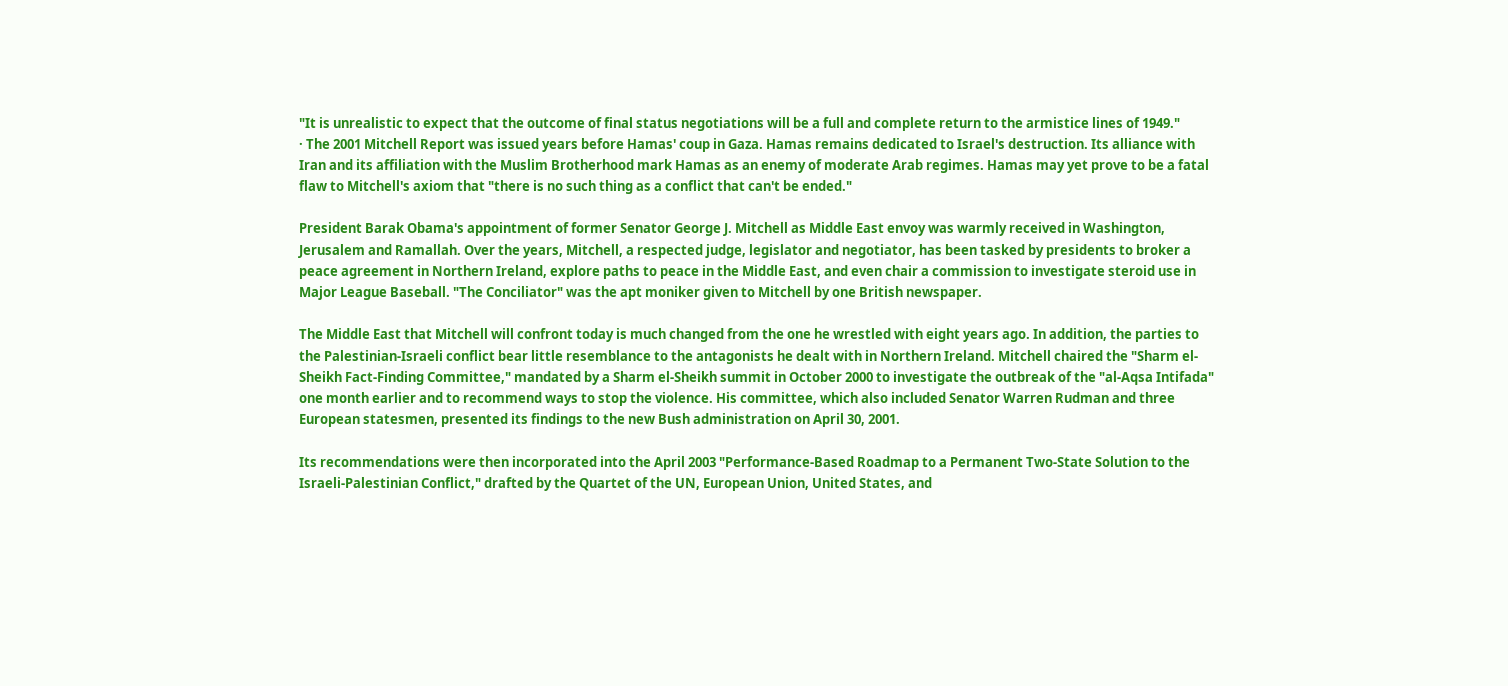"It is unrealistic to expect that the outcome of final status negotiations will be a full and complete return to the armistice lines of 1949."
· The 2001 Mitchell Report was issued years before Hamas' coup in Gaza. Hamas remains dedicated to Israel's destruction. Its alliance with Iran and its affiliation with the Muslim Brotherhood mark Hamas as an enemy of moderate Arab regimes. Hamas may yet prove to be a fatal flaw to Mitchell's axiom that "there is no such thing as a conflict that can't be ended."

President Barak Obama's appointment of former Senator George J. Mitchell as Middle East envoy was warmly received in Washington, Jerusalem and Ramallah. Over the years, Mitchell, a respected judge, legislator and negotiator, has been tasked by presidents to broker a peace agreement in Northern Ireland, explore paths to peace in the Middle East, and even chair a commission to investigate steroid use in Major League Baseball. "The Conciliator" was the apt moniker given to Mitchell by one British newspaper.

The Middle East that Mitchell will confront today is much changed from the one he wrestled with eight years ago. In addition, the parties to the Palestinian-Israeli conflict bear little resemblance to the antagonists he dealt with in Northern Ireland. Mitchell chaired the "Sharm el-Sheikh Fact-Finding Committee," mandated by a Sharm el-Sheikh summit in October 2000 to investigate the outbreak of the "al-Aqsa Intifada" one month earlier and to recommend ways to stop the violence. His committee, which also included Senator Warren Rudman and three European statesmen, presented its findings to the new Bush administration on April 30, 2001.

Its recommendations were then incorporated into the April 2003 "Performance-Based Roadmap to a Permanent Two-State Solution to the Israeli-Palestinian Conflict," drafted by the Quartet of the UN, European Union, United States, and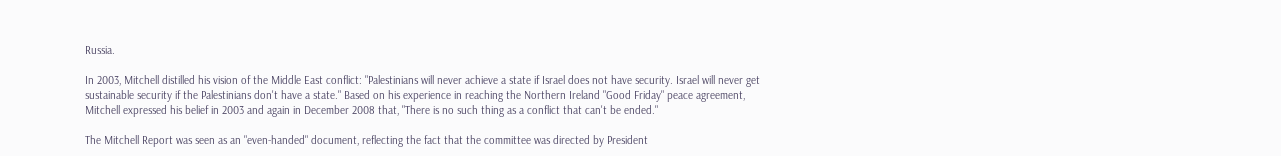Russia.

In 2003, Mitchell distilled his vision of the Middle East conflict: "Palestinians will never achieve a state if Israel does not have security. Israel will never get sustainable security if the Palestinians don't have a state." Based on his experience in reaching the Northern Ireland "Good Friday" peace agreement, Mitchell expressed his belief in 2003 and again in December 2008 that, "There is no such thing as a conflict that can't be ended."

The Mitchell Report was seen as an "even-handed" document, reflecting the fact that the committee was directed by President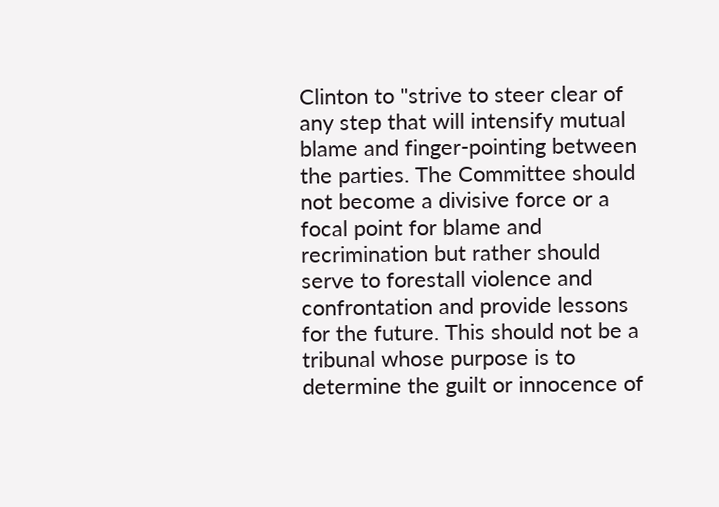Clinton to "strive to steer clear of any step that will intensify mutual blame and finger-pointing between the parties. The Committee should not become a divisive force or a focal point for blame and recrimination but rather should serve to forestall violence and confrontation and provide lessons for the future. This should not be a tribunal whose purpose is to determine the guilt or innocence of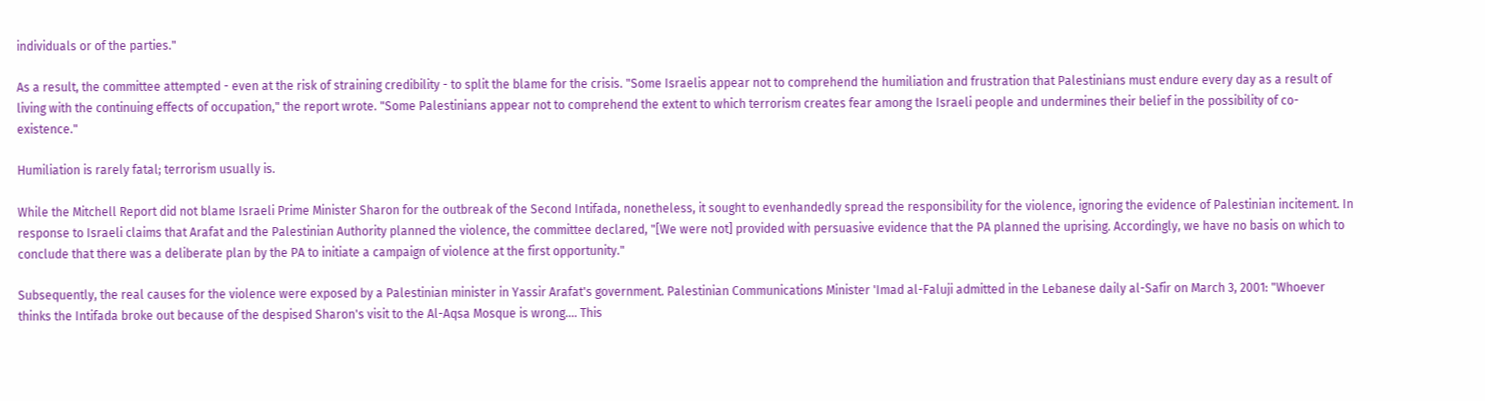individuals or of the parties."

As a result, the committee attempted - even at the risk of straining credibility - to split the blame for the crisis. "Some Israelis appear not to comprehend the humiliation and frustration that Palestinians must endure every day as a result of living with the continuing effects of occupation," the report wrote. "Some Palestinians appear not to comprehend the extent to which terrorism creates fear among the Israeli people and undermines their belief in the possibility of co-existence."

Humiliation is rarely fatal; terrorism usually is.

While the Mitchell Report did not blame Israeli Prime Minister Sharon for the outbreak of the Second Intifada, nonetheless, it sought to evenhandedly spread the responsibility for the violence, ignoring the evidence of Palestinian incitement. In response to Israeli claims that Arafat and the Palestinian Authority planned the violence, the committee declared, "[We were not] provided with persuasive evidence that the PA planned the uprising. Accordingly, we have no basis on which to conclude that there was a deliberate plan by the PA to initiate a campaign of violence at the first opportunity."

Subsequently, the real causes for the violence were exposed by a Palestinian minister in Yassir Arafat's government. Palestinian Communications Minister 'Imad al-Faluji admitted in the Lebanese daily al-Safir on March 3, 2001: "Whoever thinks the Intifada broke out because of the despised Sharon's visit to the Al-Aqsa Mosque is wrong.... This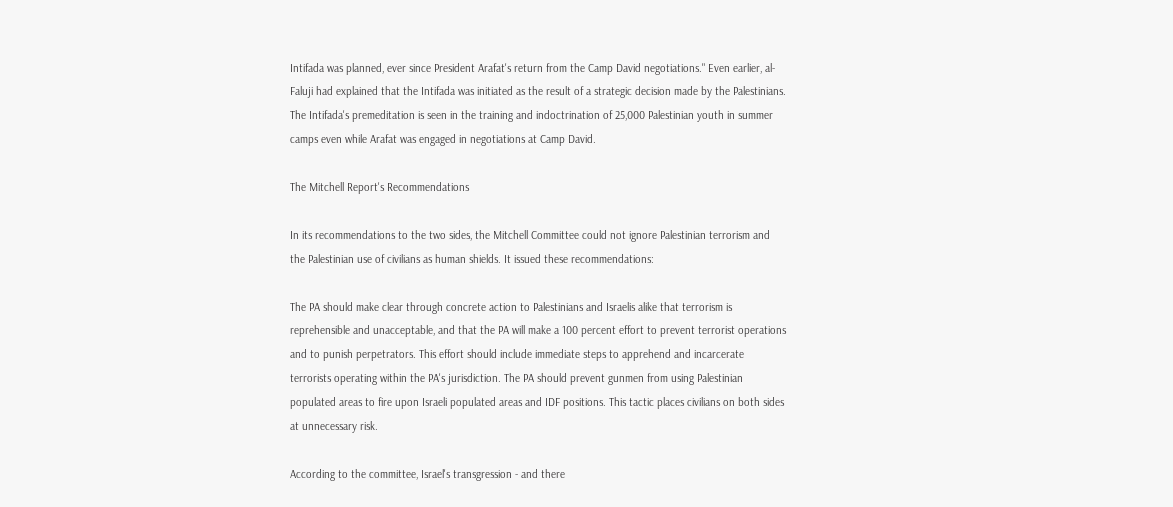Intifada was planned, ever since President Arafat's return from the Camp David negotiations." Even earlier, al-Faluji had explained that the Intifada was initiated as the result of a strategic decision made by the Palestinians. The Intifada's premeditation is seen in the training and indoctrination of 25,000 Palestinian youth in summer camps even while Arafat was engaged in negotiations at Camp David.

The Mitchell Report's Recommendations

In its recommendations to the two sides, the Mitchell Committee could not ignore Palestinian terrorism and the Palestinian use of civilians as human shields. It issued these recommendations:

The PA should make clear through concrete action to Palestinians and Israelis alike that terrorism is reprehensible and unacceptable, and that the PA will make a 100 percent effort to prevent terrorist operations and to punish perpetrators. This effort should include immediate steps to apprehend and incarcerate terrorists operating within the PA's jurisdiction. The PA should prevent gunmen from using Palestinian populated areas to fire upon Israeli populated areas and IDF positions. This tactic places civilians on both sides at unnecessary risk.

According to the committee, Israel's transgression - and there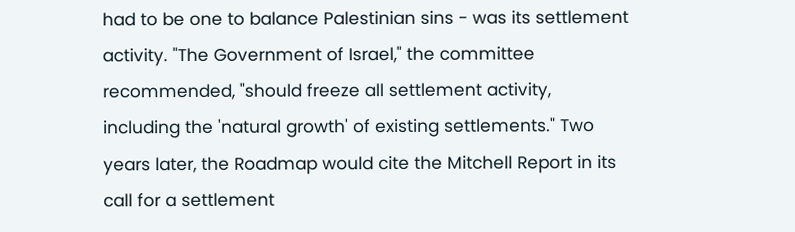had to be one to balance Palestinian sins - was its settlement activity. "The Government of Israel," the committee recommended, "should freeze all settlement activity, including the 'natural growth' of existing settlements." Two years later, the Roadmap would cite the Mitchell Report in its call for a settlement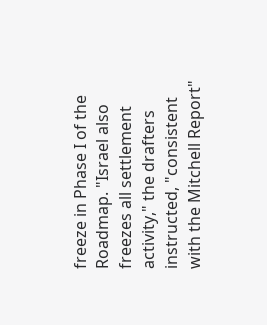freeze in Phase I of the Roadmap. "Israel also freezes all settlement activity," the drafters instructed, "consistent with the Mitchell Report"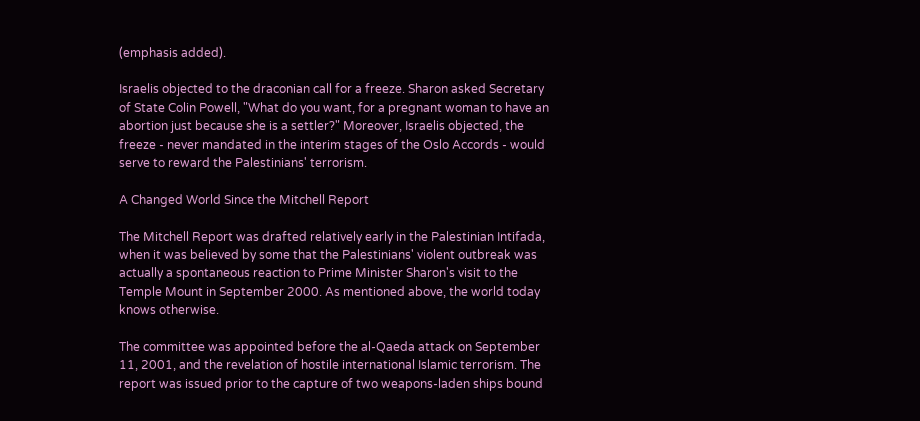(emphasis added).

Israelis objected to the draconian call for a freeze. Sharon asked Secretary of State Colin Powell, "What do you want, for a pregnant woman to have an abortion just because she is a settler?" Moreover, Israelis objected, the freeze - never mandated in the interim stages of the Oslo Accords - would serve to reward the Palestinians' terrorism.

A Changed World Since the Mitchell Report

The Mitchell Report was drafted relatively early in the Palestinian Intifada, when it was believed by some that the Palestinians' violent outbreak was actually a spontaneous reaction to Prime Minister Sharon's visit to the Temple Mount in September 2000. As mentioned above, the world today knows otherwise.

The committee was appointed before the al-Qaeda attack on September 11, 2001, and the revelation of hostile international Islamic terrorism. The report was issued prior to the capture of two weapons-laden ships bound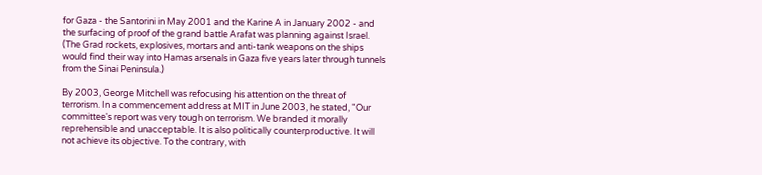for Gaza - the Santorini in May 2001 and the Karine A in January 2002 - and the surfacing of proof of the grand battle Arafat was planning against Israel. (The Grad rockets, explosives, mortars and anti-tank weapons on the ships would find their way into Hamas arsenals in Gaza five years later through tunnels from the Sinai Peninsula.)

By 2003, George Mitchell was refocusing his attention on the threat of terrorism. In a commencement address at MIT in June 2003, he stated, "Our committee's report was very tough on terrorism. We branded it morally reprehensible and unacceptable. It is also politically counterproductive. It will not achieve its objective. To the contrary, with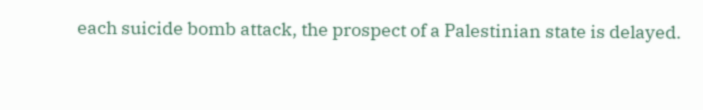each suicide bomb attack, the prospect of a Palestinian state is delayed.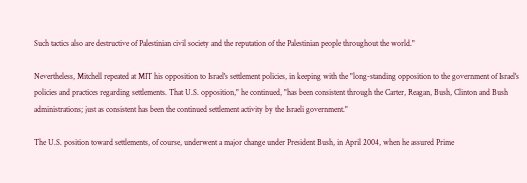Such tactics also are destructive of Palestinian civil society and the reputation of the Palestinian people throughout the world."

Nevertheless, Mitchell repeated at MIT his opposition to Israel's settlement policies, in keeping with the "long-standing opposition to the government of Israel's policies and practices regarding settlements. That U.S. opposition," he continued, "has been consistent through the Carter, Reagan, Bush, Clinton and Bush administrations; just as consistent has been the continued settlement activity by the Israeli government."

The U.S. position toward settlements, of course, underwent a major change under President Bush, in April 2004, when he assured Prime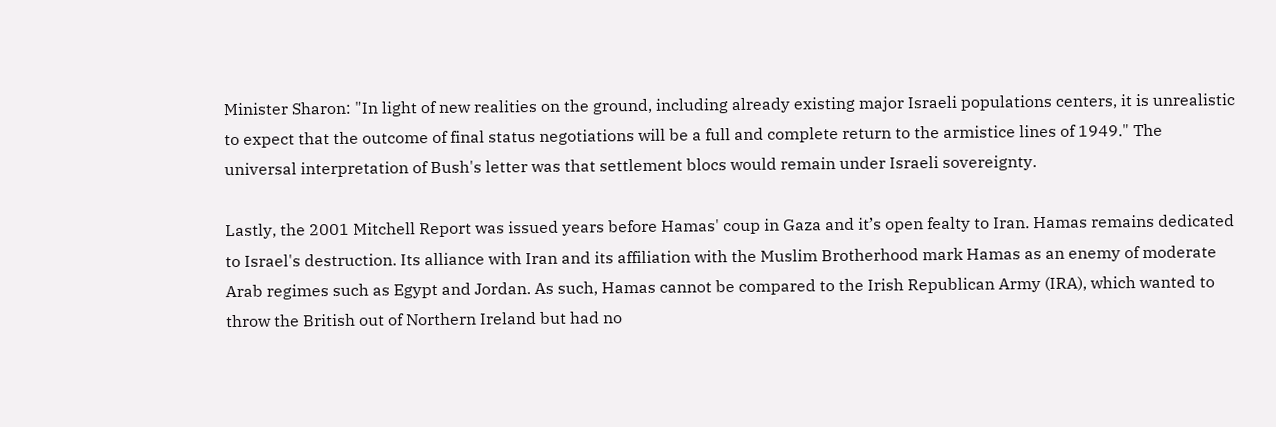Minister Sharon: "In light of new realities on the ground, including already existing major Israeli populations centers, it is unrealistic to expect that the outcome of final status negotiations will be a full and complete return to the armistice lines of 1949." The universal interpretation of Bush's letter was that settlement blocs would remain under Israeli sovereignty.

Lastly, the 2001 Mitchell Report was issued years before Hamas' coup in Gaza and it’s open fealty to Iran. Hamas remains dedicated to Israel's destruction. Its alliance with Iran and its affiliation with the Muslim Brotherhood mark Hamas as an enemy of moderate Arab regimes such as Egypt and Jordan. As such, Hamas cannot be compared to the Irish Republican Army (IRA), which wanted to throw the British out of Northern Ireland but had no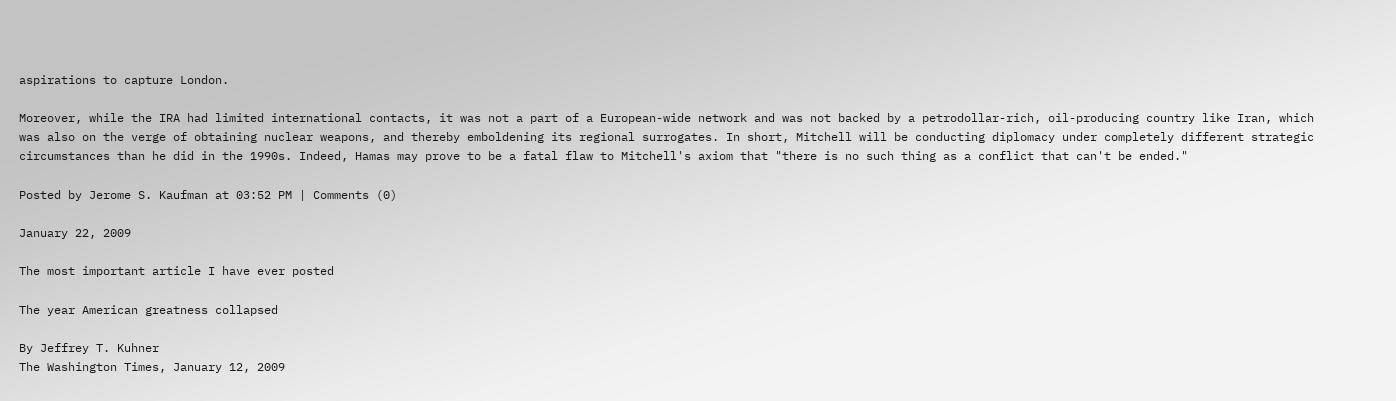aspirations to capture London.

Moreover, while the IRA had limited international contacts, it was not a part of a European-wide network and was not backed by a petrodollar-rich, oil-producing country like Iran, which was also on the verge of obtaining nuclear weapons, and thereby emboldening its regional surrogates. In short, Mitchell will be conducting diplomacy under completely different strategic circumstances than he did in the 1990s. Indeed, Hamas may prove to be a fatal flaw to Mitchell's axiom that "there is no such thing as a conflict that can't be ended."

Posted by Jerome S. Kaufman at 03:52 PM | Comments (0)

January 22, 2009

The most important article I have ever posted

The year American greatness collapsed

By Jeffrey T. Kuhner
The Washington Times, January 12, 2009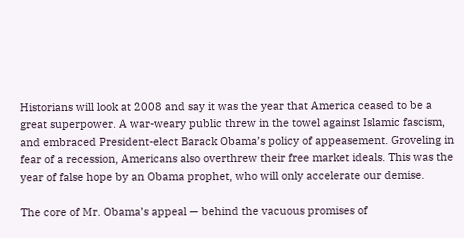Historians will look at 2008 and say it was the year that America ceased to be a great superpower. A war-weary public threw in the towel against Islamic fascism, and embraced President-elect Barack Obama’s policy of appeasement. Groveling in fear of a recession, Americans also overthrew their free market ideals. This was the year of false hope by an Obama prophet, who will only accelerate our demise.

The core of Mr. Obama’s appeal — behind the vacuous promises of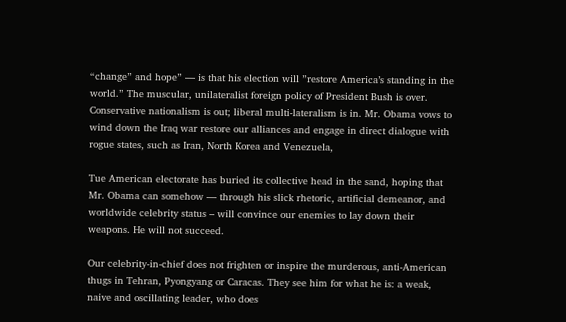“change” and hope” — is that his election will ”restore America’s standing in the world.” The muscular, unilateralist foreign policy of President Bush is over. Conservative nationalism is out; liberal multi-lateralism is in. Mr. Obama vows to wind down the Iraq war restore our alliances and engage in direct dialogue with rogue states, such as Iran, North Korea and Venezuela,

Tue American electorate has buried its collective head in the sand, hoping that Mr. Obama can somehow — through his slick rhetoric, artificial demeanor, and worldwide celebrity status – will convince our enemies to lay down their weapons. He will not succeed.

Our celebrity-in-chief does not frighten or inspire the murderous, anti-American thugs in Tehran, Pyongyang or Caracas. They see him for what he is: a weak, naive and oscillating leader, who does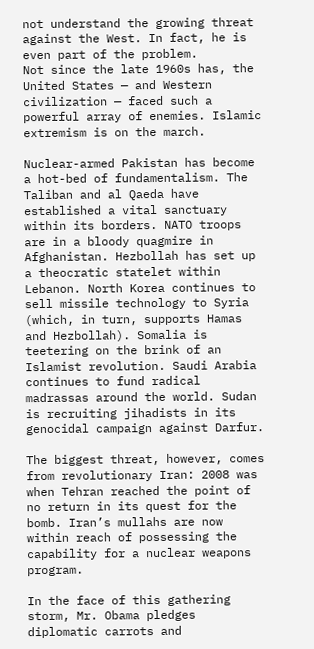not understand the growing threat against the West. In fact, he is even part of the problem.
Not since the late 1960s has, the United States — and Western civilization — faced such a powerful array of enemies. Islamic extremism is on the march.

Nuclear-armed Pakistan has become a hot-bed of fundamentalism. The Taliban and al Qaeda have established a vital sanctuary within its borders. NATO troops are in a bloody quagmire in Afghanistan. Hezbollah has set up a theocratic statelet within Lebanon. North Korea continues to sell missile technology to Syria (which, in turn, supports Hamas and Hezbollah). Somalia is teetering on the brink of an Islamist revolution. Saudi Arabia continues to fund radical madrassas around the world. Sudan is recruiting jihadists in its genocidal campaign against Darfur.

The biggest threat, however, comes from revolutionary Iran: 2008 was when Tehran reached the point of no return in its quest for the bomb. Iran’s mullahs are now within reach of possessing the capability for a nuclear weapons program.

In the face of this gathering storm, Mr. Obama pledges diplomatic carrots and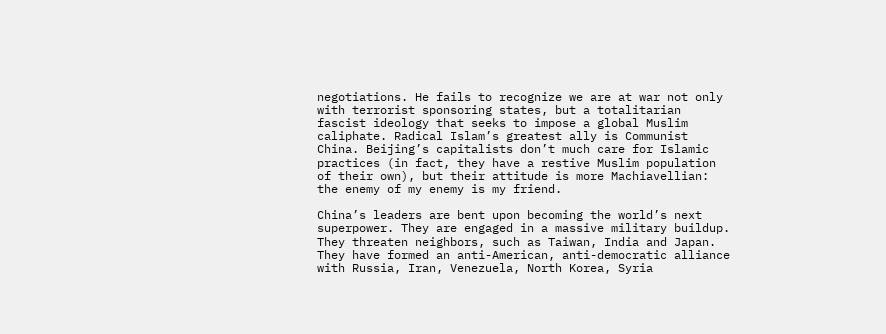negotiations. He fails to recognize we are at war not only with terrorist sponsoring states, but a totalitarian fascist ideology that seeks to impose a global Muslim caliphate. Radical Islam’s greatest ally is Communist China. Beijing’s capitalists don’t much care for Islamic practices (in fact, they have a restive Muslim population of their own), but their attitude is more Machiavellian: the enemy of my enemy is my friend.

China’s leaders are bent upon becoming the world’s next superpower. They are engaged in a massive military buildup. They threaten neighbors, such as Taiwan, India and Japan. They have formed an anti-American, anti-democratic alliance with Russia, Iran, Venezuela, North Korea, Syria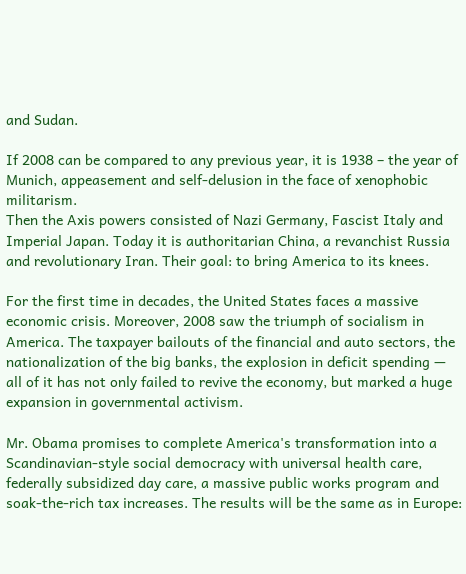and Sudan.

If 2008 can be compared to any previous year, it is 1938 – the year of Munich, appeasement and self-delusion in the face of xenophobic militarism.
Then the Axis powers consisted of Nazi Germany, Fascist Italy and Imperial Japan. Today it is authoritarian China, a revanchist Russia and revolutionary Iran. Their goal: to bring America to its knees.

For the first time in decades, the United States faces a massive economic crisis. Moreover, 2008 saw the triumph of socialism in America. The taxpayer bailouts of the financial and auto sectors, the nationalization of the big banks, the explosion in deficit spending — all of it has not only failed to revive the economy, but marked a huge expansion in governmental activism.

Mr. Obama promises to complete America's transformation into a Scandinavian-style social democracy with universal health care, federally subsidized day care, a massive public works program and soak-the-rich tax increases. The results will be the same as in Europe: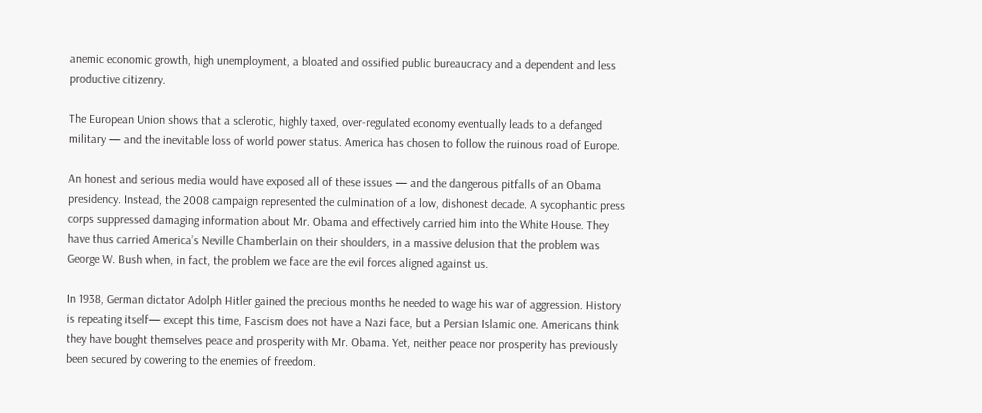anemic economic growth, high unemployment, a bloated and ossified public bureaucracy and a dependent and less productive citizenry.

The European Union shows that a sclerotic, highly taxed, over-regulated economy eventually leads to a defanged military — and the inevitable loss of world power status. America has chosen to follow the ruinous road of Europe.

An honest and serious media would have exposed all of these issues — and the dangerous pitfalls of an Obama presidency. Instead, the 2008 campaign represented the culmination of a low, dishonest decade. A sycophantic press corps suppressed damaging information about Mr. Obama and effectively carried him into the White House. They have thus carried America’s Neville Chamberlain on their shoulders, in a massive delusion that the problem was George W. Bush when, in fact, the problem we face are the evil forces aligned against us.

In 1938, German dictator Adolph Hitler gained the precious months he needed to wage his war of aggression. History is repeating itself— except this time, Fascism does not have a Nazi face, but a Persian Islamic one. Americans think they have bought themselves peace and prosperity with Mr. Obama. Yet, neither peace nor prosperity has previously been secured by cowering to the enemies of freedom.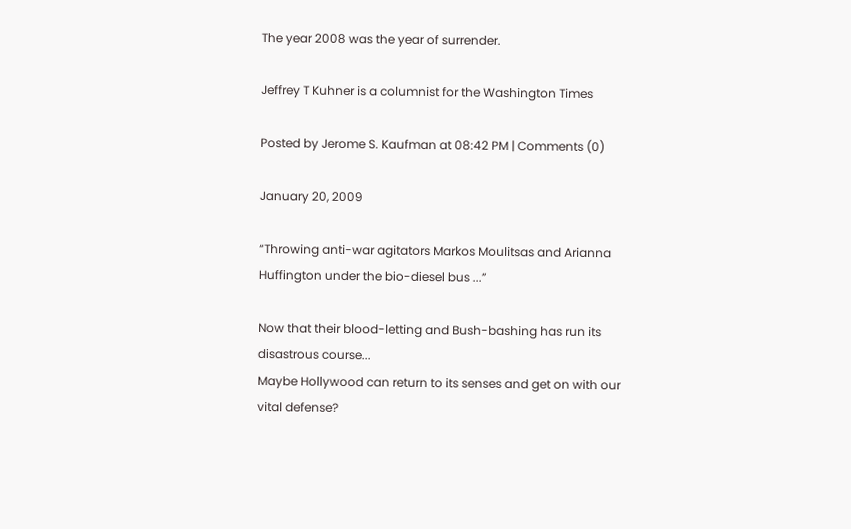The year 2008 was the year of surrender.

Jeffrey T Kuhner is a columnist for the Washington Times

Posted by Jerome S. Kaufman at 08:42 PM | Comments (0)

January 20, 2009

“Throwing anti-war agitators Markos Moulitsas and Arianna Huffington under the bio-diesel bus ...”

Now that their blood-letting and Bush-bashing has run its disastrous course...
Maybe Hollywood can return to its senses and get on with our vital defense?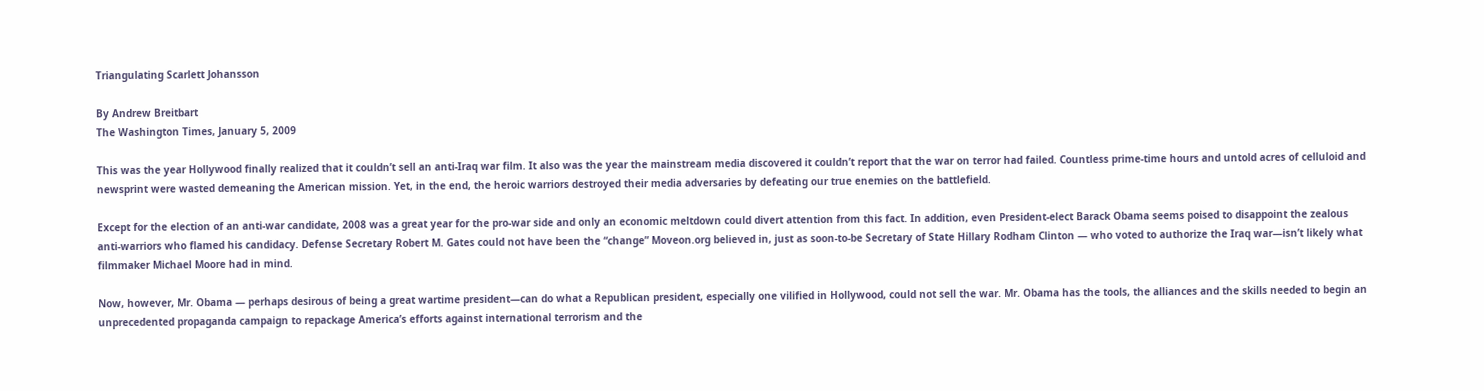Triangulating Scarlett Johansson

By Andrew Breitbart
The Washington Times, January 5, 2009

This was the year Hollywood finally realized that it couldn’t sell an anti-Iraq war film. It also was the year the mainstream media discovered it couldn’t report that the war on terror had failed. Countless prime-time hours and untold acres of celluloid and newsprint were wasted demeaning the American mission. Yet, in the end, the heroic warriors destroyed their media adversaries by defeating our true enemies on the battlefield.

Except for the election of an anti-war candidate, 2008 was a great year for the pro-war side and only an economic meltdown could divert attention from this fact. In addition, even President-elect Barack Obama seems poised to disappoint the zealous anti-warriors who flamed his candidacy. Defense Secretary Robert M. Gates could not have been the “change” Moveon.org believed in, just as soon-to-be Secretary of State Hillary Rodham Clinton — who voted to authorize the Iraq war—isn’t likely what filmmaker Michael Moore had in mind.

Now, however, Mr. Obama — perhaps desirous of being a great wartime president—can do what a Republican president, especially one vilified in Hollywood, could not sell the war. Mr. Obama has the tools, the alliances and the skills needed to begin an unprecedented propaganda campaign to repackage America’s efforts against international terrorism and the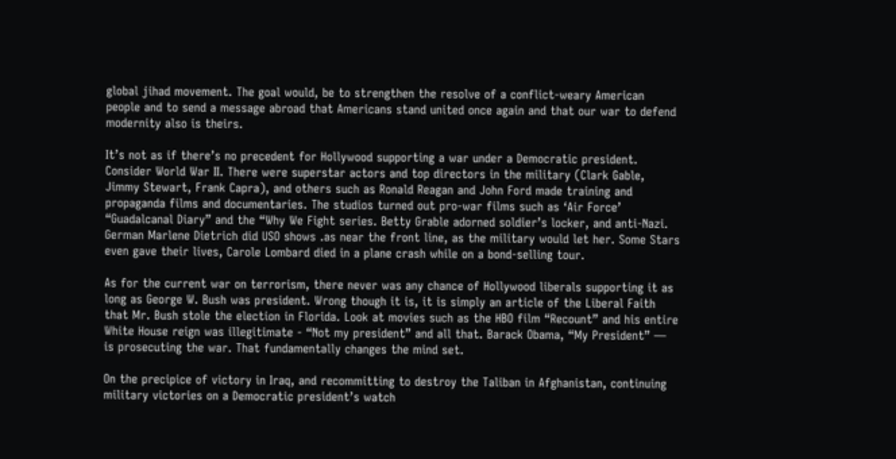global jihad movement. The goal would, be to strengthen the resolve of a conflict-weary American people and to send a message abroad that Americans stand united once again and that our war to defend modernity also is theirs.

It’s not as if there’s no precedent for Hollywood supporting a war under a Democratic president. Consider World War II. There were superstar actors and top directors in the military (Clark Gable, Jimmy Stewart, Frank Capra), and others such as Ronald Reagan and John Ford made training and propaganda films and documentaries. The studios turned out pro-war films such as ‘Air Force’ “Guadalcanal Diary” and the “Why We Fight series. Betty Grable adorned soldier’s locker, and anti-Nazi. German Marlene Dietrich did USO shows .as near the front line, as the military would let her. Some Stars even gave their lives, Carole Lombard died in a plane crash while on a bond-selling tour.

As for the current war on terrorism, there never was any chance of Hollywood liberals supporting it as long as George W. Bush was president. Wrong though it is, it is simply an article of the Liberal Faith that Mr. Bush stole the election in Florida. Look at movies such as the HBO film “Recount” and his entire White House reign was illegitimate - “Not my president” and all that. Barack Obama, “My President” — is prosecuting the war. That fundamentally changes the mind set.

On the precipice of victory in Iraq, and recommitting to destroy the Taliban in Afghanistan, continuing military victories on a Democratic president’s watch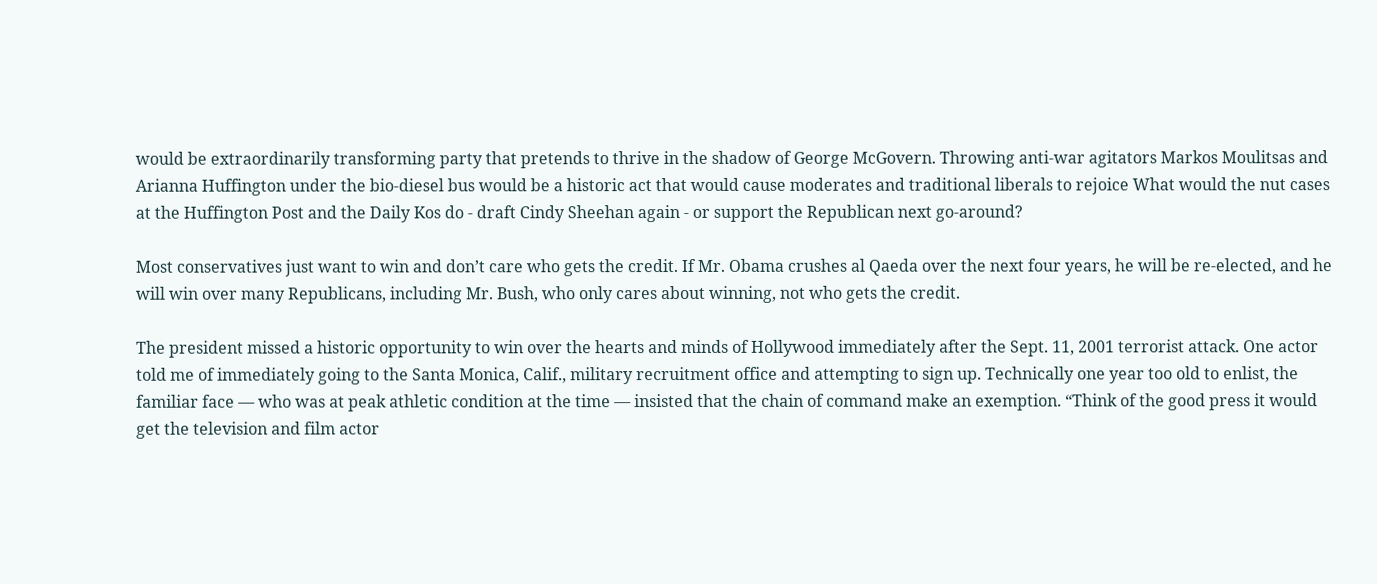would be extraordinarily transforming party that pretends to thrive in the shadow of George McGovern. Throwing anti-war agitators Markos Moulitsas and Arianna Huffington under the bio-diesel bus would be a historic act that would cause moderates and traditional liberals to rejoice What would the nut cases at the Huffington Post and the Daily Kos do - draft Cindy Sheehan again - or support the Republican next go-around?

Most conservatives just want to win and don’t care who gets the credit. If Mr. Obama crushes al Qaeda over the next four years, he will be re-elected, and he will win over many Republicans, including Mr. Bush, who only cares about winning, not who gets the credit.

The president missed a historic opportunity to win over the hearts and minds of Hollywood immediately after the Sept. 11, 2001 terrorist attack. One actor told me of immediately going to the Santa Monica, Calif., military recruitment office and attempting to sign up. Technically one year too old to enlist, the familiar face — who was at peak athletic condition at the time — insisted that the chain of command make an exemption. “Think of the good press it would get the television and film actor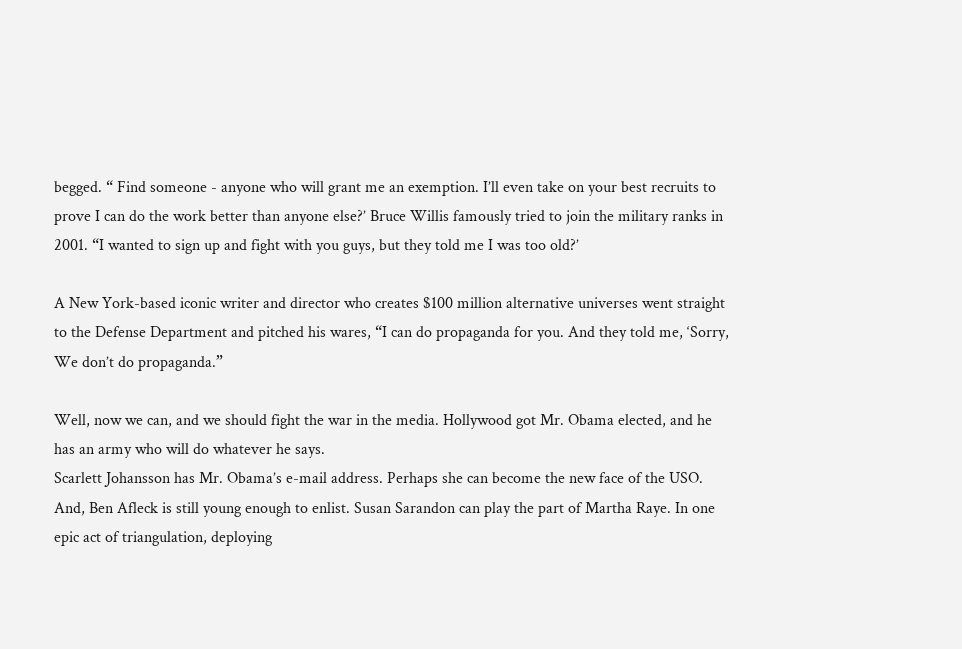begged. “ Find someone - anyone who will grant me an exemption. I’ll even take on your best recruits to prove I can do the work better than anyone else?’ Bruce Willis famously tried to join the military ranks in 2001. “I wanted to sign up and fight with you guys, but they told me I was too old?’

A New York-based iconic writer and director who creates $100 million alternative universes went straight to the Defense Department and pitched his wares, “I can do propaganda for you. And they told me, ‘Sorry, We don’t do propaganda.”

Well, now we can, and we should fight the war in the media. Hollywood got Mr. Obama elected, and he has an army who will do whatever he says.
Scarlett Johansson has Mr. Obama’s e-mail address. Perhaps she can become the new face of the USO. And, Ben Afleck is still young enough to enlist. Susan Sarandon can play the part of Martha Raye. In one epic act of triangulation, deploying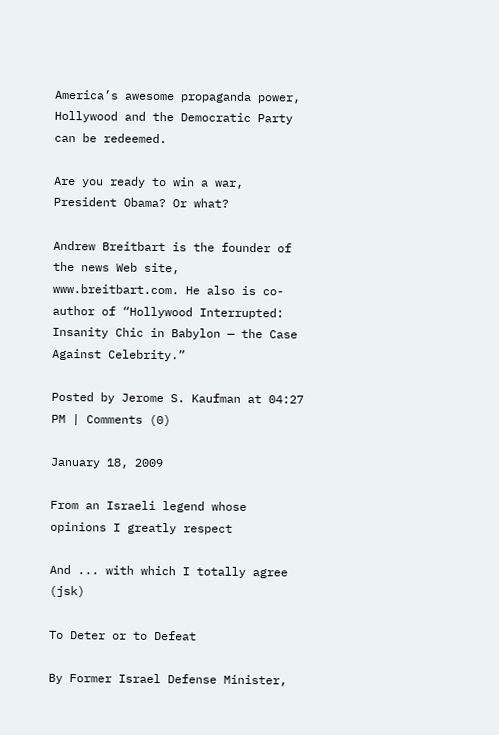America’s awesome propaganda power, Hollywood and the Democratic Party can be redeemed.

Are you ready to win a war, President Obama? Or what?

Andrew Breitbart is the founder of the news Web site, www.breitbart.com. He also is co-author of “Hollywood Interrupted: Insanity Chic in Babylon — the Case Against Celebrity.”

Posted by Jerome S. Kaufman at 04:27 PM | Comments (0)

January 18, 2009

From an Israeli legend whose opinions I greatly respect

And ... with which I totally agree (jsk)

To Deter or to Defeat

By Former Israel Defense Minister,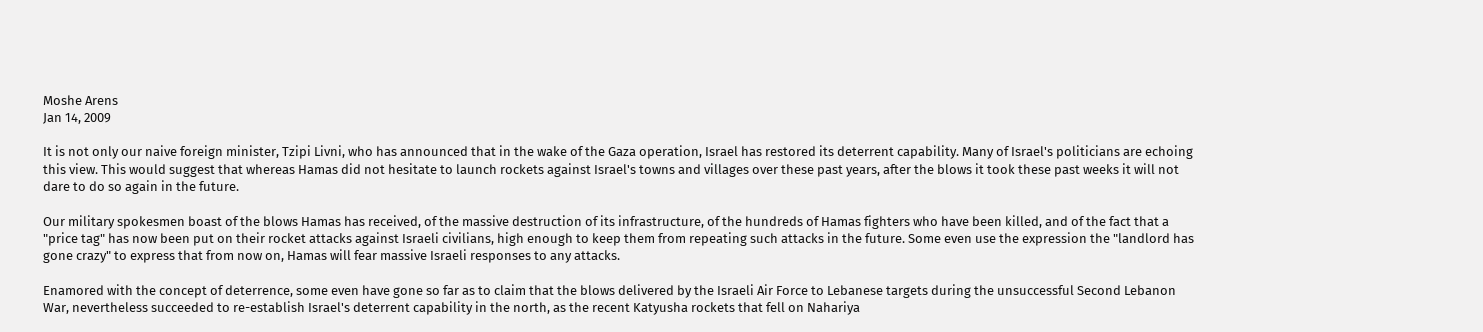Moshe Arens
Jan 14, 2009

It is not only our naive foreign minister, Tzipi Livni, who has announced that in the wake of the Gaza operation, Israel has restored its deterrent capability. Many of Israel's politicians are echoing this view. This would suggest that whereas Hamas did not hesitate to launch rockets against Israel's towns and villages over these past years, after the blows it took these past weeks it will not dare to do so again in the future.

Our military spokesmen boast of the blows Hamas has received, of the massive destruction of its infrastructure, of the hundreds of Hamas fighters who have been killed, and of the fact that a "price tag" has now been put on their rocket attacks against Israeli civilians, high enough to keep them from repeating such attacks in the future. Some even use the expression the "landlord has gone crazy" to express that from now on, Hamas will fear massive Israeli responses to any attacks.

Enamored with the concept of deterrence, some even have gone so far as to claim that the blows delivered by the Israeli Air Force to Lebanese targets during the unsuccessful Second Lebanon War, nevertheless succeeded to re-establish Israel's deterrent capability in the north, as the recent Katyusha rockets that fell on Nahariya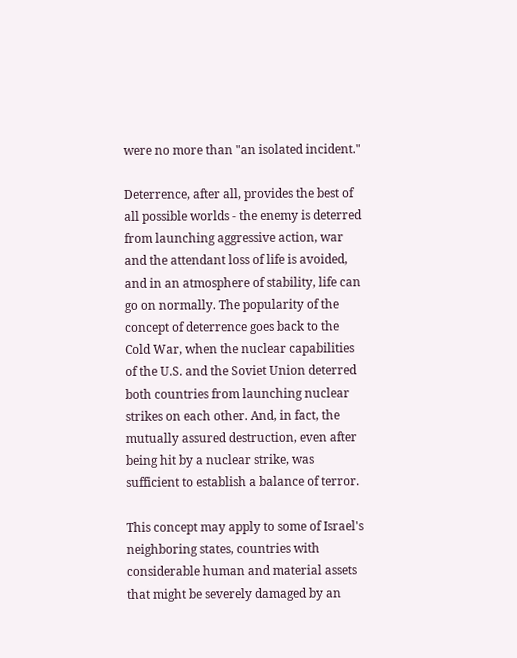were no more than "an isolated incident."

Deterrence, after all, provides the best of all possible worlds - the enemy is deterred from launching aggressive action, war and the attendant loss of life is avoided, and in an atmosphere of stability, life can go on normally. The popularity of the concept of deterrence goes back to the Cold War, when the nuclear capabilities of the U.S. and the Soviet Union deterred both countries from launching nuclear strikes on each other. And, in fact, the mutually assured destruction, even after being hit by a nuclear strike, was sufficient to establish a balance of terror.

This concept may apply to some of Israel's neighboring states, countries with considerable human and material assets that might be severely damaged by an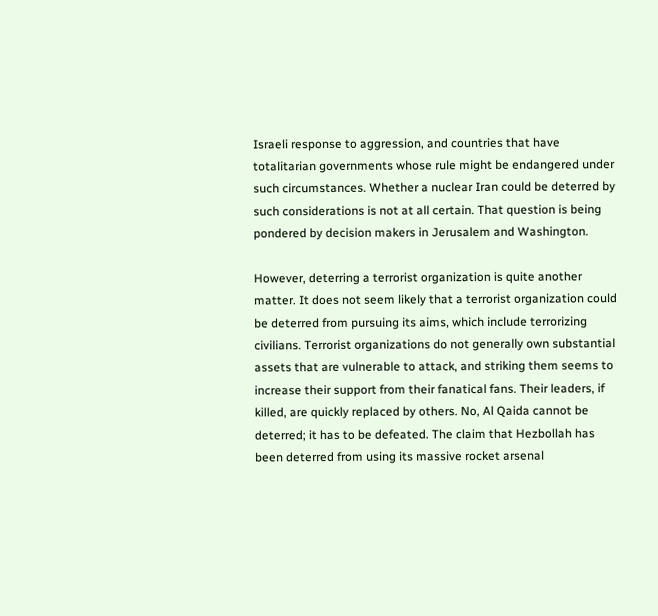Israeli response to aggression, and countries that have totalitarian governments whose rule might be endangered under such circumstances. Whether a nuclear Iran could be deterred by such considerations is not at all certain. That question is being pondered by decision makers in Jerusalem and Washington.

However, deterring a terrorist organization is quite another matter. It does not seem likely that a terrorist organization could be deterred from pursuing its aims, which include terrorizing civilians. Terrorist organizations do not generally own substantial assets that are vulnerable to attack, and striking them seems to increase their support from their fanatical fans. Their leaders, if killed, are quickly replaced by others. No, Al Qaida cannot be deterred; it has to be defeated. The claim that Hezbollah has been deterred from using its massive rocket arsenal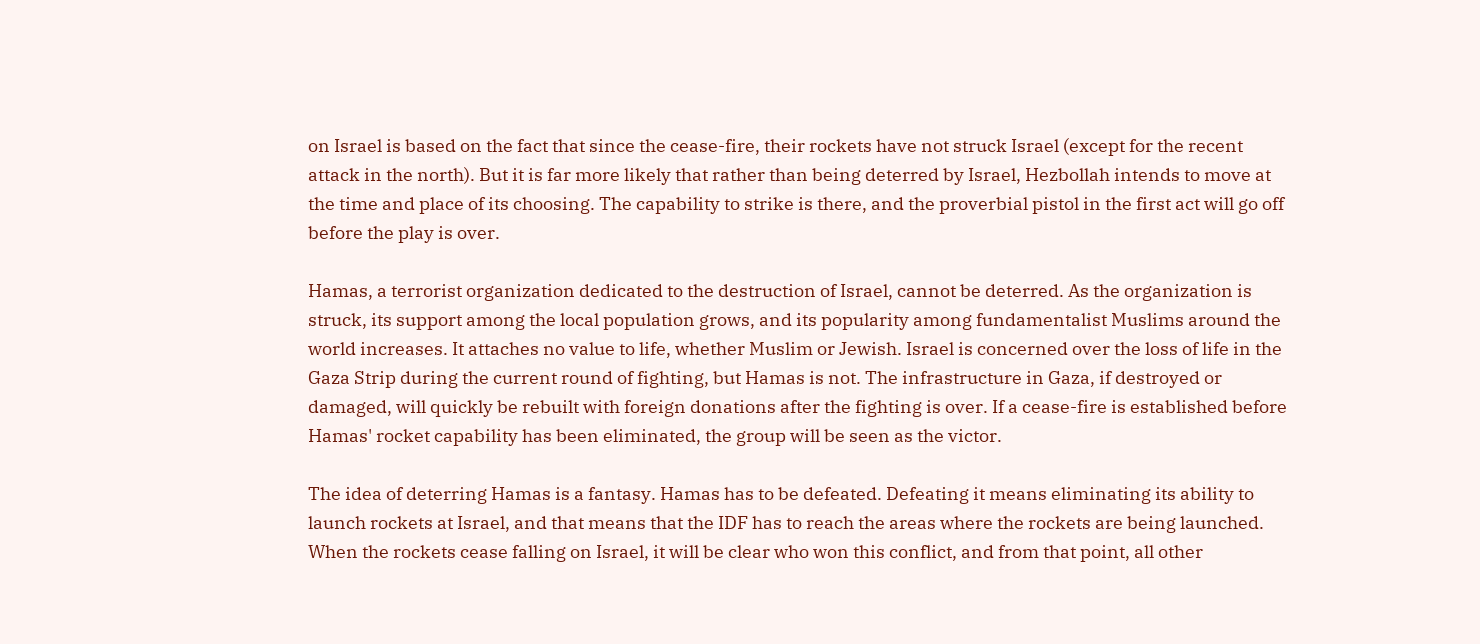on Israel is based on the fact that since the cease-fire, their rockets have not struck Israel (except for the recent attack in the north). But it is far more likely that rather than being deterred by Israel, Hezbollah intends to move at the time and place of its choosing. The capability to strike is there, and the proverbial pistol in the first act will go off before the play is over.

Hamas, a terrorist organization dedicated to the destruction of Israel, cannot be deterred. As the organization is struck, its support among the local population grows, and its popularity among fundamentalist Muslims around the world increases. It attaches no value to life, whether Muslim or Jewish. Israel is concerned over the loss of life in the Gaza Strip during the current round of fighting, but Hamas is not. The infrastructure in Gaza, if destroyed or damaged, will quickly be rebuilt with foreign donations after the fighting is over. If a cease-fire is established before Hamas' rocket capability has been eliminated, the group will be seen as the victor.

The idea of deterring Hamas is a fantasy. Hamas has to be defeated. Defeating it means eliminating its ability to launch rockets at Israel, and that means that the IDF has to reach the areas where the rockets are being launched. When the rockets cease falling on Israel, it will be clear who won this conflict, and from that point, all other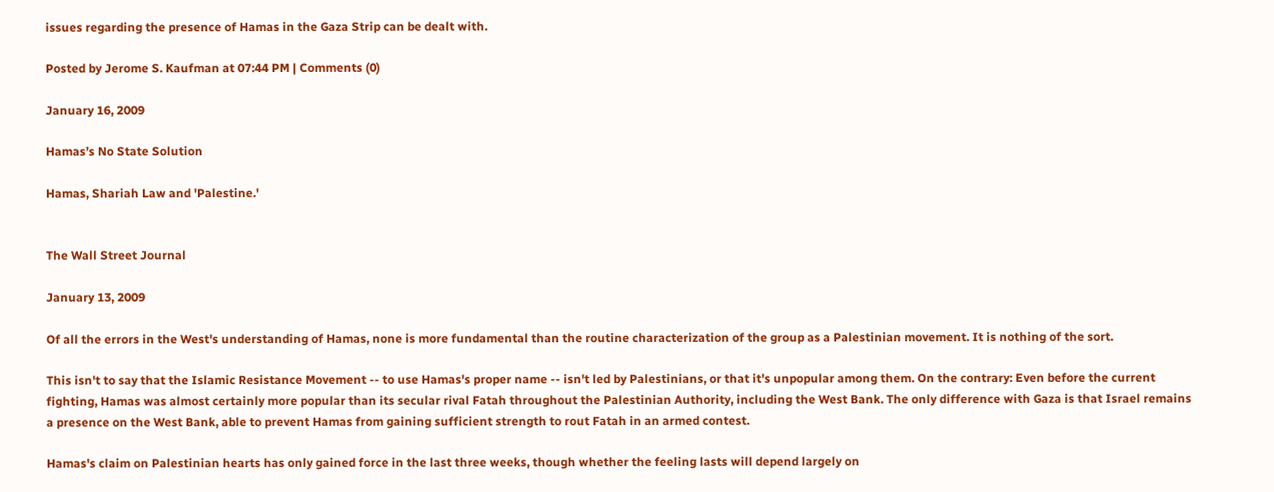issues regarding the presence of Hamas in the Gaza Strip can be dealt with.

Posted by Jerome S. Kaufman at 07:44 PM | Comments (0)

January 16, 2009

Hamas’s No State Solution

Hamas, Shariah Law and 'Palestine.'


The Wall Street Journal

January 13, 2009

Of all the errors in the West's understanding of Hamas, none is more fundamental than the routine characterization of the group as a Palestinian movement. It is nothing of the sort.

This isn't to say that the Islamic Resistance Movement -- to use Hamas's proper name -- isn't led by Palestinians, or that it's unpopular among them. On the contrary: Even before the current fighting, Hamas was almost certainly more popular than its secular rival Fatah throughout the Palestinian Authority, including the West Bank. The only difference with Gaza is that Israel remains a presence on the West Bank, able to prevent Hamas from gaining sufficient strength to rout Fatah in an armed contest.

Hamas's claim on Palestinian hearts has only gained force in the last three weeks, though whether the feeling lasts will depend largely on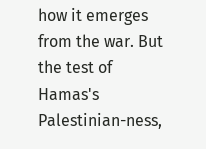how it emerges from the war. But the test of Hamas's Palestinian-ness,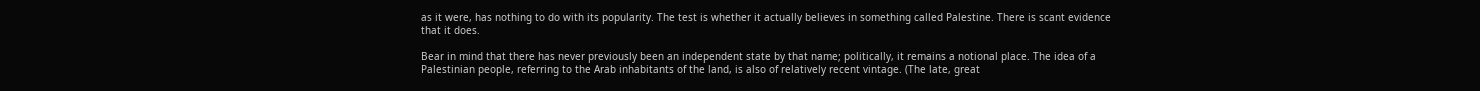as it were, has nothing to do with its popularity. The test is whether it actually believes in something called Palestine. There is scant evidence that it does.

Bear in mind that there has never previously been an independent state by that name; politically, it remains a notional place. The idea of a Palestinian people, referring to the Arab inhabitants of the land, is also of relatively recent vintage. (The late, great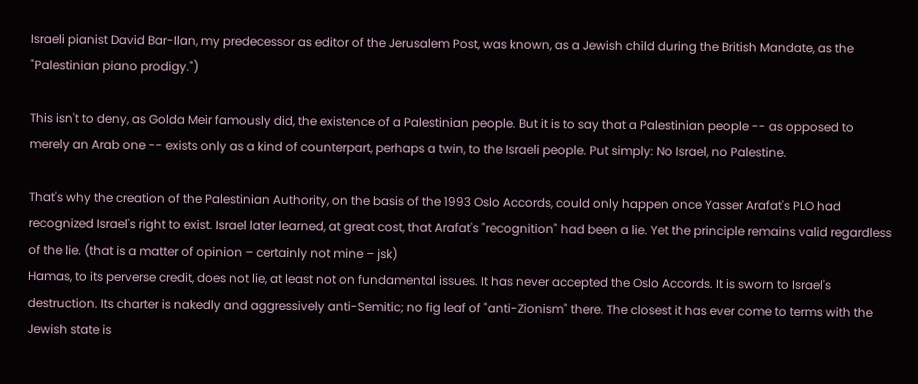Israeli pianist David Bar-Ilan, my predecessor as editor of the Jerusalem Post, was known, as a Jewish child during the British Mandate, as the "Palestinian piano prodigy.")

This isn't to deny, as Golda Meir famously did, the existence of a Palestinian people. But it is to say that a Palestinian people -- as opposed to merely an Arab one -- exists only as a kind of counterpart, perhaps a twin, to the Israeli people. Put simply: No Israel, no Palestine.

That's why the creation of the Palestinian Authority, on the basis of the 1993 Oslo Accords, could only happen once Yasser Arafat's PLO had recognized Israel's right to exist. Israel later learned, at great cost, that Arafat's "recognition" had been a lie. Yet the principle remains valid regardless of the lie. (that is a matter of opinion – certainly not mine – jsk)
Hamas, to its perverse credit, does not lie, at least not on fundamental issues. It has never accepted the Oslo Accords. It is sworn to Israel's destruction. Its charter is nakedly and aggressively anti-Semitic; no fig leaf of "anti-Zionism" there. The closest it has ever come to terms with the Jewish state is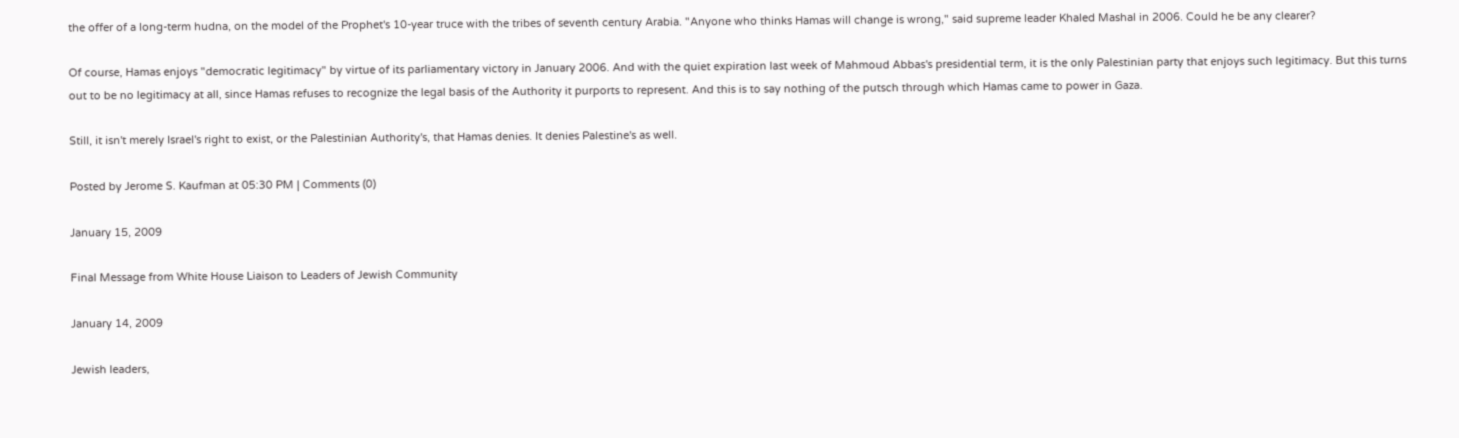the offer of a long-term hudna, on the model of the Prophet's 10-year truce with the tribes of seventh century Arabia. "Anyone who thinks Hamas will change is wrong," said supreme leader Khaled Mashal in 2006. Could he be any clearer?

Of course, Hamas enjoys "democratic legitimacy" by virtue of its parliamentary victory in January 2006. And with the quiet expiration last week of Mahmoud Abbas's presidential term, it is the only Palestinian party that enjoys such legitimacy. But this turns out to be no legitimacy at all, since Hamas refuses to recognize the legal basis of the Authority it purports to represent. And this is to say nothing of the putsch through which Hamas came to power in Gaza.

Still, it isn't merely Israel's right to exist, or the Palestinian Authority's, that Hamas denies. It denies Palestine's as well.

Posted by Jerome S. Kaufman at 05:30 PM | Comments (0)

January 15, 2009

Final Message from White House Liaison to Leaders of Jewish Community

January 14, 2009

Jewish leaders,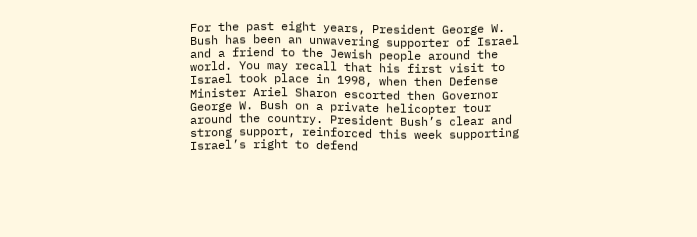For the past eight years, President George W. Bush has been an unwavering supporter of Israel and a friend to the Jewish people around the world. You may recall that his first visit to Israel took place in 1998, when then Defense Minister Ariel Sharon escorted then Governor George W. Bush on a private helicopter tour around the country. President Bush’s clear and strong support, reinforced this week supporting Israel’s right to defend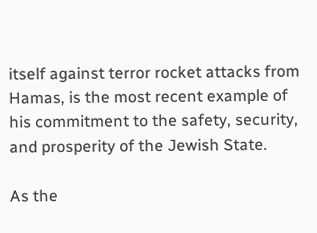itself against terror rocket attacks from Hamas, is the most recent example of his commitment to the safety, security, and prosperity of the Jewish State.

As the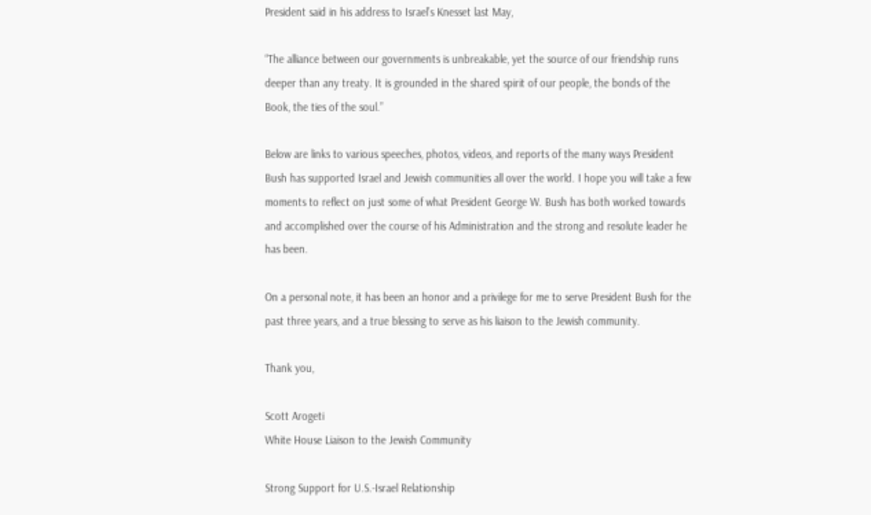President said in his address to Israel’s Knesset last May,

“The alliance between our governments is unbreakable, yet the source of our friendship runs deeper than any treaty. It is grounded in the shared spirit of our people, the bonds of the Book, the ties of the soul.”

Below are links to various speeches, photos, videos, and reports of the many ways President Bush has supported Israel and Jewish communities all over the world. I hope you will take a few moments to reflect on just some of what President George W. Bush has both worked towards and accomplished over the course of his Administration and the strong and resolute leader he has been.

On a personal note, it has been an honor and a privilege for me to serve President Bush for the past three years, and a true blessing to serve as his liaison to the Jewish community.

Thank you,

Scott Arogeti
White House Liaison to the Jewish Community

Strong Support for U.S.-Israel Relationship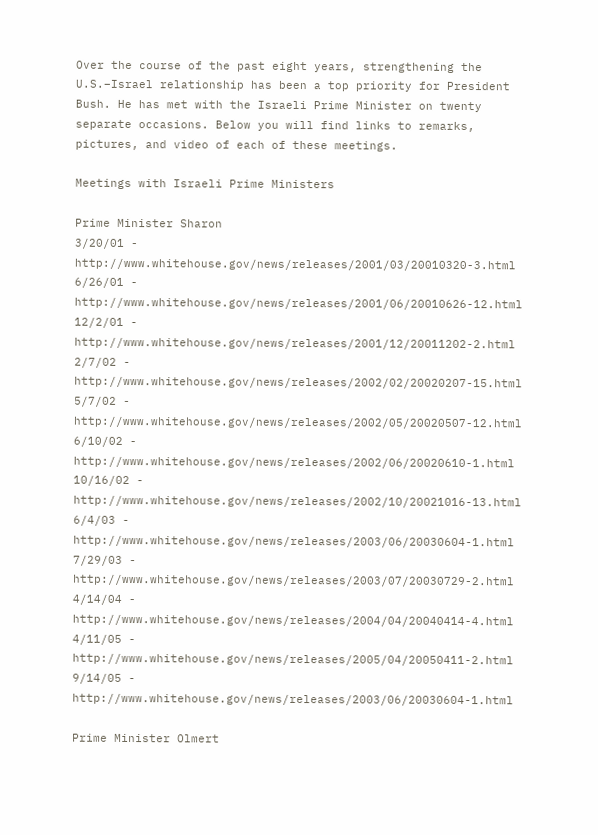Over the course of the past eight years, strengthening the U.S.–Israel relationship has been a top priority for President Bush. He has met with the Israeli Prime Minister on twenty separate occasions. Below you will find links to remarks, pictures, and video of each of these meetings.

Meetings with Israeli Prime Ministers

Prime Minister Sharon
3/20/01 - http://www.whitehouse.gov/news/releases/2001/03/20010320-3.html
6/26/01 - http://www.whitehouse.gov/news/releases/2001/06/20010626-12.html
12/2/01 - http://www.whitehouse.gov/news/releases/2001/12/20011202-2.html
2/7/02 - http://www.whitehouse.gov/news/releases/2002/02/20020207-15.html
5/7/02 - http://www.whitehouse.gov/news/releases/2002/05/20020507-12.html
6/10/02 - http://www.whitehouse.gov/news/releases/2002/06/20020610-1.html
10/16/02 - http://www.whitehouse.gov/news/releases/2002/10/20021016-13.html
6/4/03 - http://www.whitehouse.gov/news/releases/2003/06/20030604-1.html
7/29/03 - http://www.whitehouse.gov/news/releases/2003/07/20030729-2.html
4/14/04 - http://www.whitehouse.gov/news/releases/2004/04/20040414-4.html
4/11/05 - http://www.whitehouse.gov/news/releases/2005/04/20050411-2.html
9/14/05 - http://www.whitehouse.gov/news/releases/2003/06/20030604-1.html

Prime Minister Olmert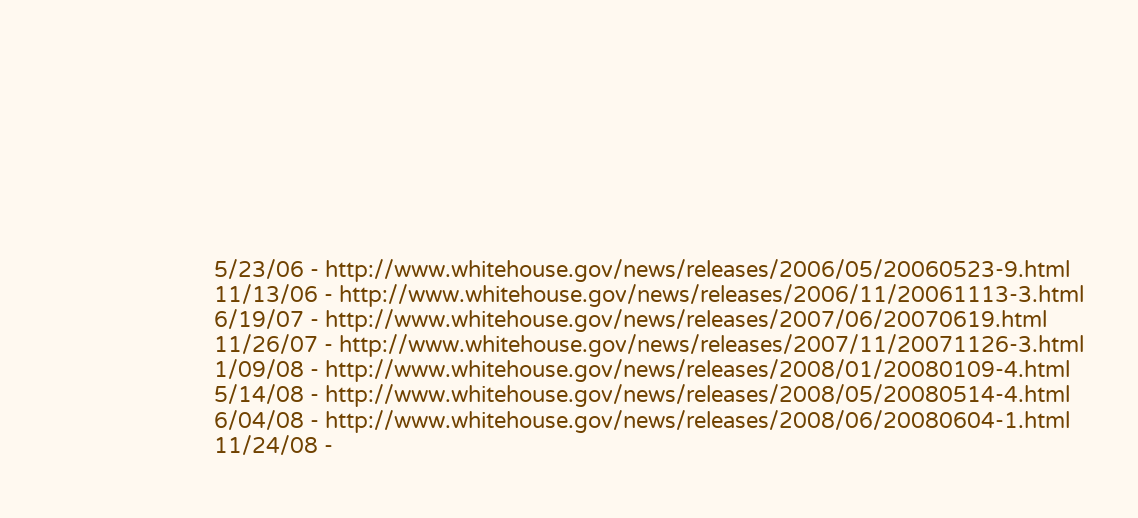5/23/06 - http://www.whitehouse.gov/news/releases/2006/05/20060523-9.html
11/13/06 - http://www.whitehouse.gov/news/releases/2006/11/20061113-3.html
6/19/07 - http://www.whitehouse.gov/news/releases/2007/06/20070619.html
11/26/07 - http://www.whitehouse.gov/news/releases/2007/11/20071126-3.html
1/09/08 - http://www.whitehouse.gov/news/releases/2008/01/20080109-4.html
5/14/08 - http://www.whitehouse.gov/news/releases/2008/05/20080514-4.html
6/04/08 - http://www.whitehouse.gov/news/releases/2008/06/20080604-1.html
11/24/08 -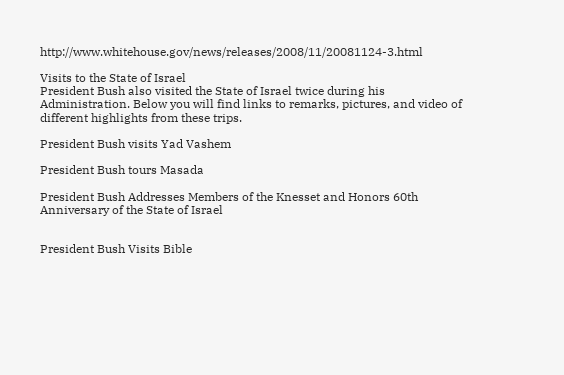http://www.whitehouse.gov/news/releases/2008/11/20081124-3.html

Visits to the State of Israel
President Bush also visited the State of Israel twice during his Administration. Below you will find links to remarks, pictures, and video of different highlights from these trips.

President Bush visits Yad Vashem

President Bush tours Masada

President Bush Addresses Members of the Knesset and Honors 60th Anniversary of the State of Israel


President Bush Visits Bible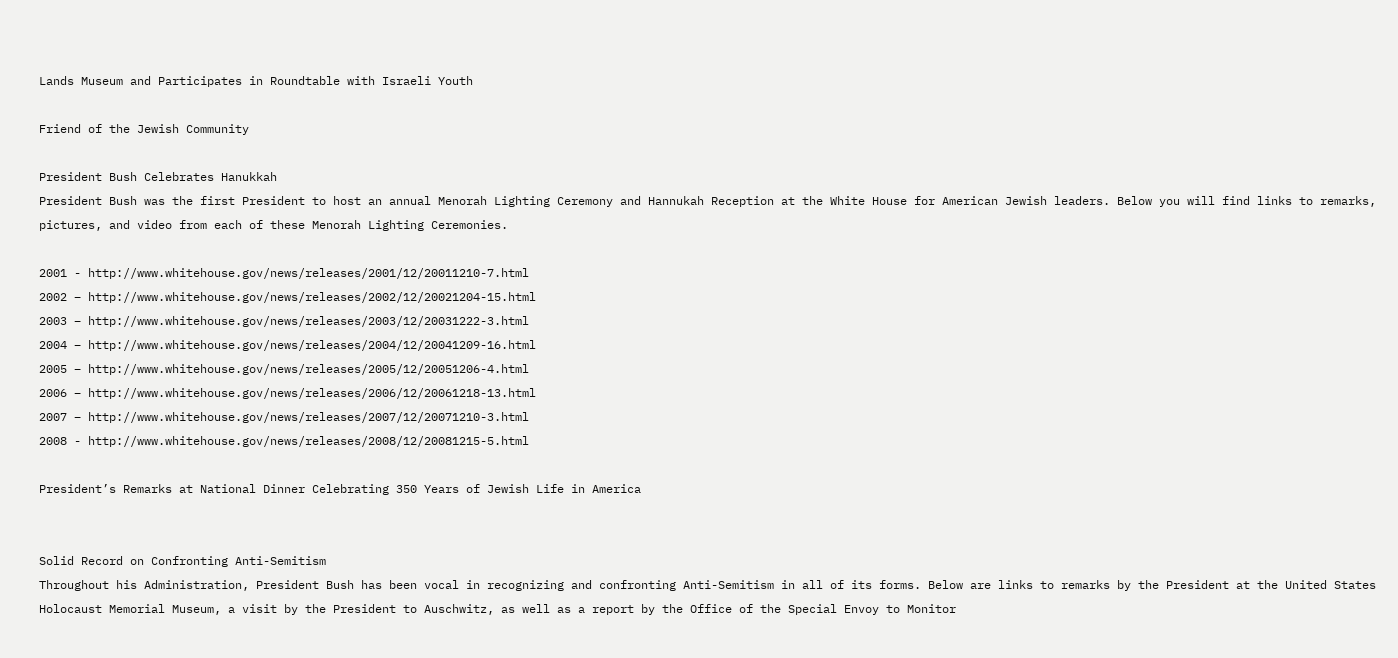Lands Museum and Participates in Roundtable with Israeli Youth

Friend of the Jewish Community

President Bush Celebrates Hanukkah
President Bush was the first President to host an annual Menorah Lighting Ceremony and Hannukah Reception at the White House for American Jewish leaders. Below you will find links to remarks, pictures, and video from each of these Menorah Lighting Ceremonies.

2001 - http://www.whitehouse.gov/news/releases/2001/12/20011210-7.html
2002 – http://www.whitehouse.gov/news/releases/2002/12/20021204-15.html
2003 – http://www.whitehouse.gov/news/releases/2003/12/20031222-3.html
2004 – http://www.whitehouse.gov/news/releases/2004/12/20041209-16.html
2005 – http://www.whitehouse.gov/news/releases/2005/12/20051206-4.html
2006 – http://www.whitehouse.gov/news/releases/2006/12/20061218-13.html
2007 – http://www.whitehouse.gov/news/releases/2007/12/20071210-3.html
2008 - http://www.whitehouse.gov/news/releases/2008/12/20081215-5.html

President’s Remarks at National Dinner Celebrating 350 Years of Jewish Life in America


Solid Record on Confronting Anti-Semitism
Throughout his Administration, President Bush has been vocal in recognizing and confronting Anti-Semitism in all of its forms. Below are links to remarks by the President at the United States Holocaust Memorial Museum, a visit by the President to Auschwitz, as well as a report by the Office of the Special Envoy to Monitor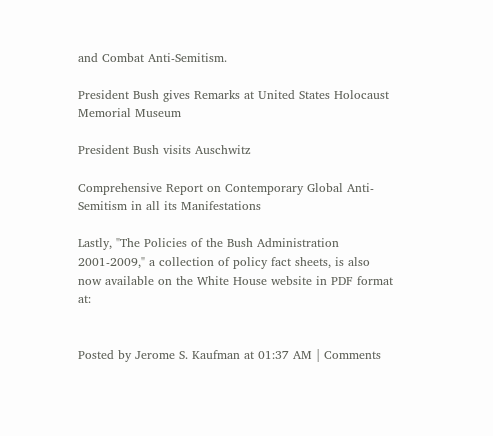and Combat Anti-Semitism.

President Bush gives Remarks at United States Holocaust Memorial Museum

President Bush visits Auschwitz

Comprehensive Report on Contemporary Global Anti-Semitism in all its Manifestations

Lastly, "The Policies of the Bush Administration 2001-2009," a collection of policy fact sheets, is also now available on the White House website in PDF format at:


Posted by Jerome S. Kaufman at 01:37 AM | Comments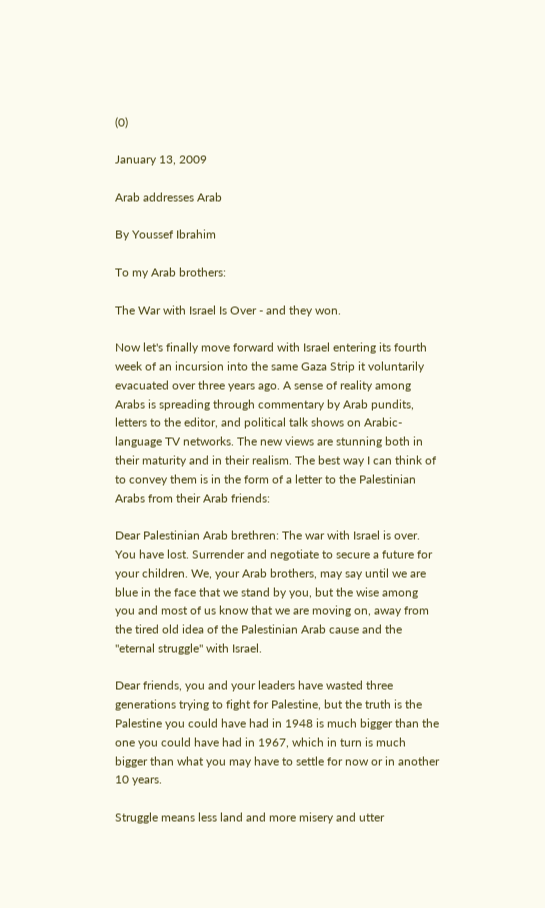(0)

January 13, 2009

Arab addresses Arab

By Youssef Ibrahim

To my Arab brothers:

The War with Israel Is Over - and they won.

Now let's finally move forward with Israel entering its fourth week of an incursion into the same Gaza Strip it voluntarily evacuated over three years ago. A sense of reality among Arabs is spreading through commentary by Arab pundits, letters to the editor, and political talk shows on Arabic-language TV networks. The new views are stunning both in their maturity and in their realism. The best way I can think of to convey them is in the form of a letter to the Palestinian Arabs from their Arab friends:

Dear Palestinian Arab brethren: The war with Israel is over. You have lost. Surrender and negotiate to secure a future for your children. We, your Arab brothers, may say until we are blue in the face that we stand by you, but the wise among you and most of us know that we are moving on, away from the tired old idea of the Palestinian Arab cause and the "eternal struggle" with Israel.

Dear friends, you and your leaders have wasted three generations trying to fight for Palestine, but the truth is the Palestine you could have had in 1948 is much bigger than the one you could have had in 1967, which in turn is much bigger than what you may have to settle for now or in another 10 years.

Struggle means less land and more misery and utter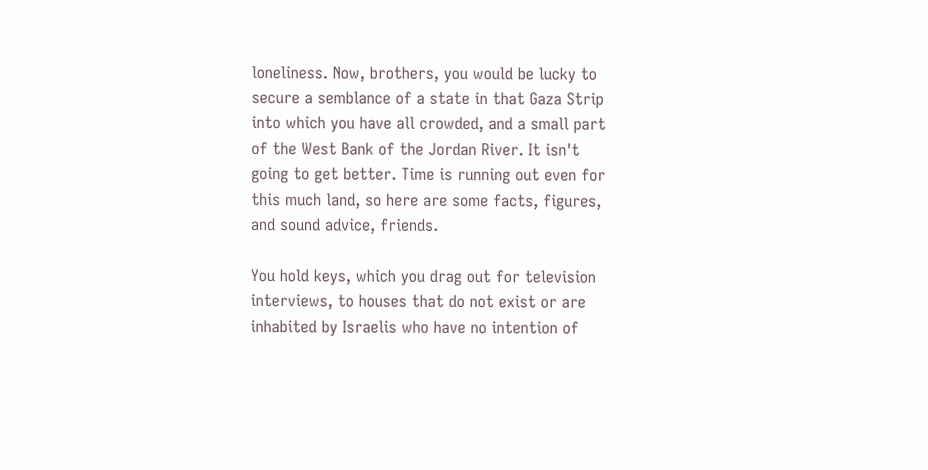loneliness. Now, brothers, you would be lucky to secure a semblance of a state in that Gaza Strip into which you have all crowded, and a small part of the West Bank of the Jordan River. It isn't going to get better. Time is running out even for this much land, so here are some facts, figures, and sound advice, friends.

You hold keys, which you drag out for television interviews, to houses that do not exist or are inhabited by Israelis who have no intention of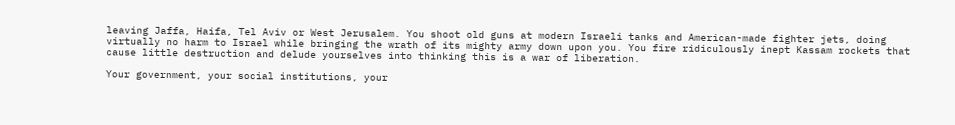leaving Jaffa, Haifa, Tel Aviv or West Jerusalem. You shoot old guns at modern Israeli tanks and American-made fighter jets, doing virtually no harm to Israel while bringing the wrath of its mighty army down upon you. You fire ridiculously inept Kassam rockets that cause little destruction and delude yourselves into thinking this is a war of liberation.

Your government, your social institutions, your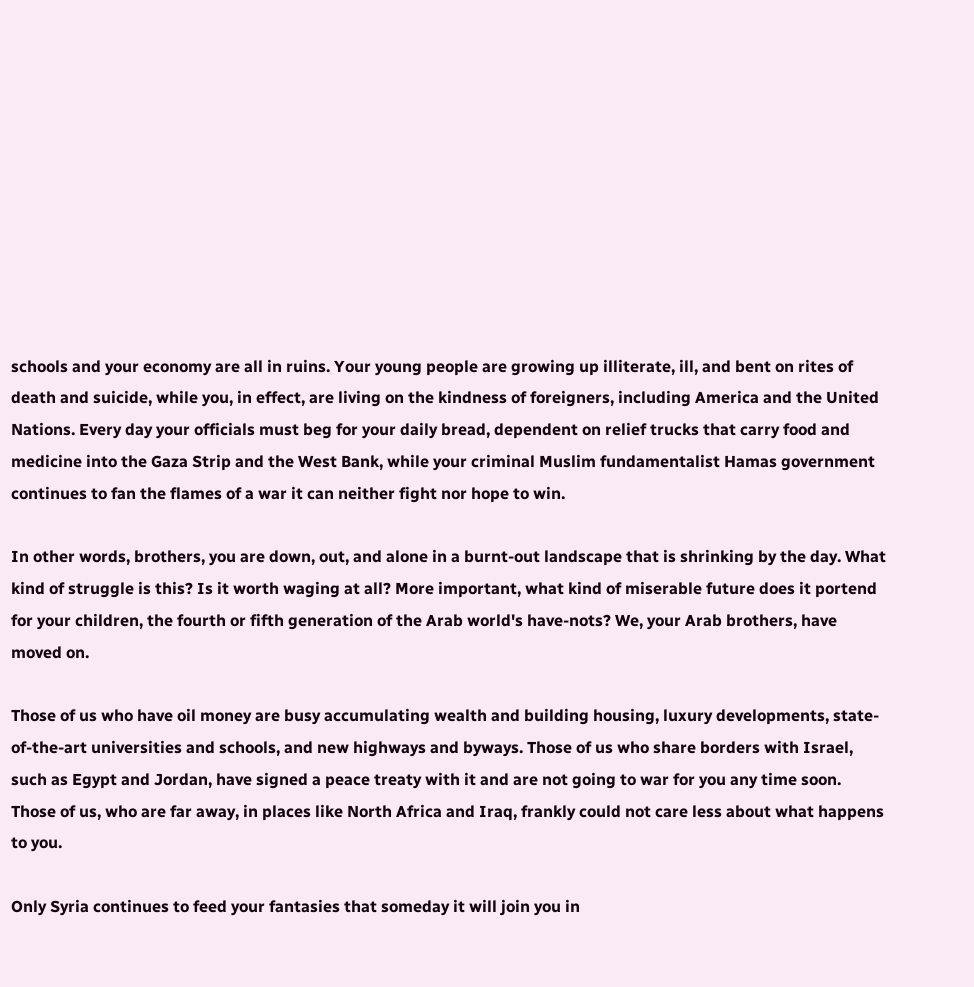schools and your economy are all in ruins. Your young people are growing up illiterate, ill, and bent on rites of death and suicide, while you, in effect, are living on the kindness of foreigners, including America and the United Nations. Every day your officials must beg for your daily bread, dependent on relief trucks that carry food and medicine into the Gaza Strip and the West Bank, while your criminal Muslim fundamentalist Hamas government continues to fan the flames of a war it can neither fight nor hope to win.

In other words, brothers, you are down, out, and alone in a burnt-out landscape that is shrinking by the day. What kind of struggle is this? Is it worth waging at all? More important, what kind of miserable future does it portend for your children, the fourth or fifth generation of the Arab world's have-nots? We, your Arab brothers, have moved on.

Those of us who have oil money are busy accumulating wealth and building housing, luxury developments, state-of-the-art universities and schools, and new highways and byways. Those of us who share borders with Israel, such as Egypt and Jordan, have signed a peace treaty with it and are not going to war for you any time soon. Those of us, who are far away, in places like North Africa and Iraq, frankly could not care less about what happens to you.

Only Syria continues to feed your fantasies that someday it will join you in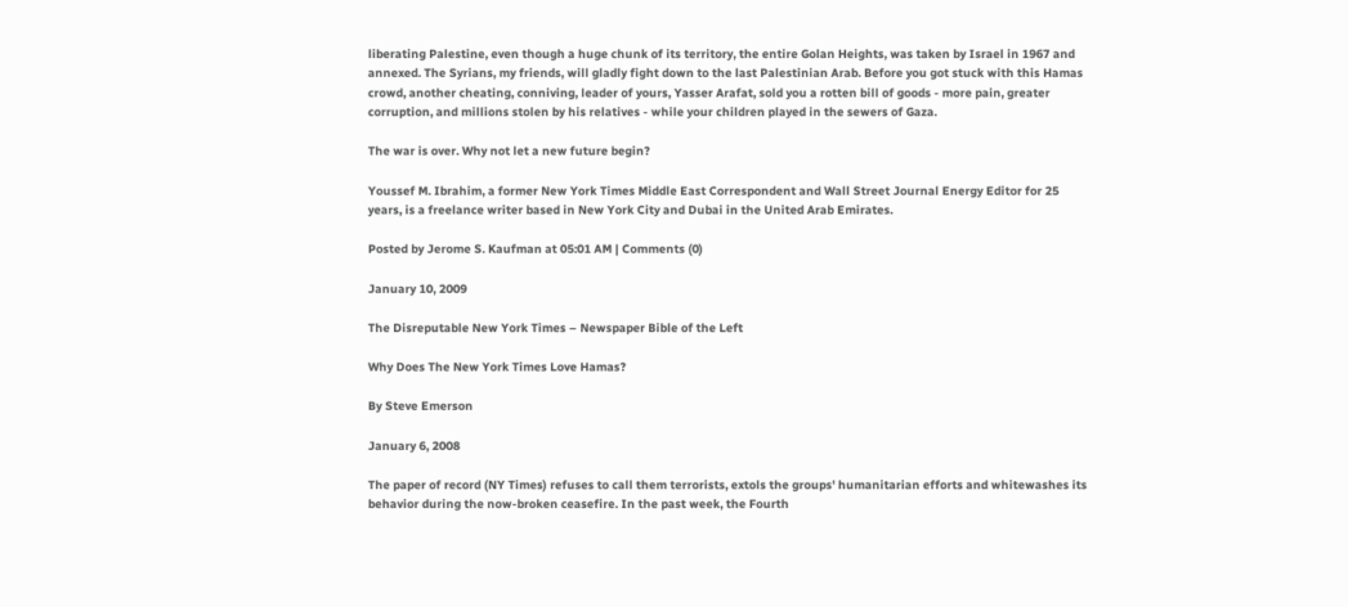liberating Palestine, even though a huge chunk of its territory, the entire Golan Heights, was taken by Israel in 1967 and annexed. The Syrians, my friends, will gladly fight down to the last Palestinian Arab. Before you got stuck with this Hamas crowd, another cheating, conniving, leader of yours, Yasser Arafat, sold you a rotten bill of goods - more pain, greater corruption, and millions stolen by his relatives - while your children played in the sewers of Gaza.

The war is over. Why not let a new future begin?

Youssef M. Ibrahim, a former New York Times Middle East Correspondent and Wall Street Journal Energy Editor for 25 years, is a freelance writer based in New York City and Dubai in the United Arab Emirates.

Posted by Jerome S. Kaufman at 05:01 AM | Comments (0)

January 10, 2009

The Disreputable New York Times – Newspaper Bible of the Left

Why Does The New York Times Love Hamas?

By Steve Emerson

January 6, 2008

The paper of record (NY Times) refuses to call them terrorists, extols the groups' humanitarian efforts and whitewashes its behavior during the now-broken ceasefire. In the past week, the Fourth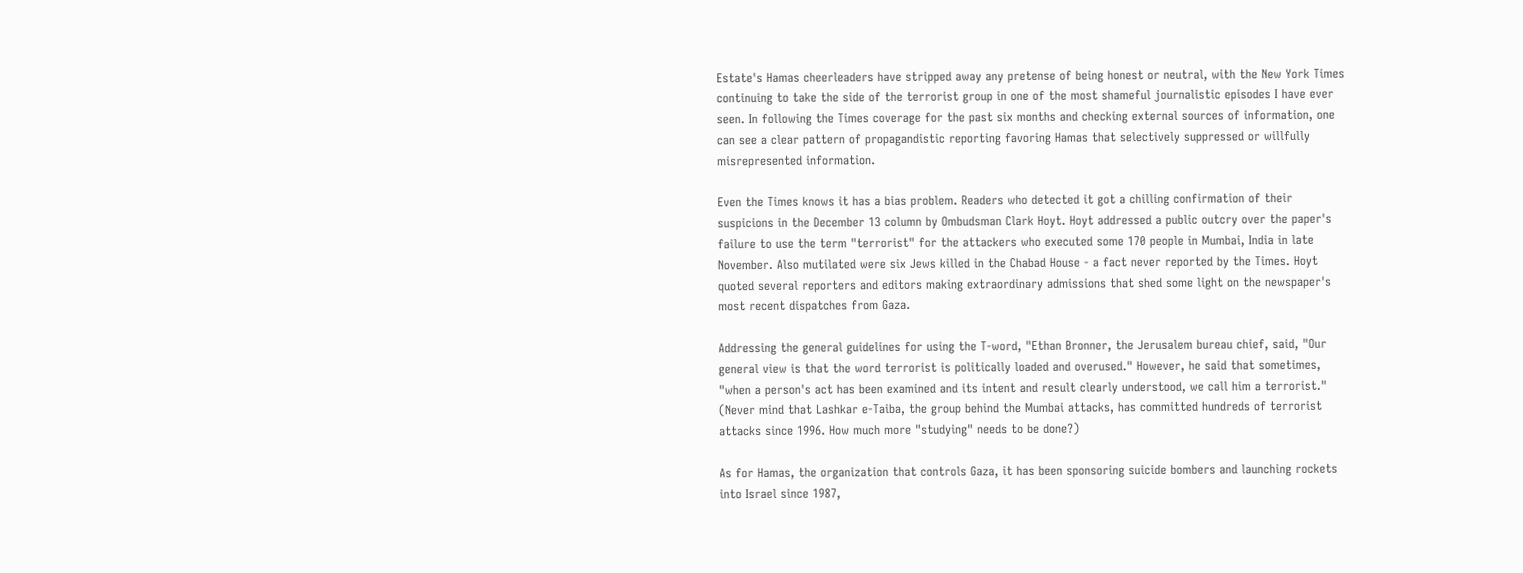Estate's Hamas cheerleaders have stripped away any pretense of being honest or neutral, with the New York Times continuing to take the side of the terrorist group in one of the most shameful journalistic episodes I have ever seen. In following the Times coverage for the past six months and checking external sources of information, one can see a clear pattern of propagandistic reporting favoring Hamas that selectively suppressed or willfully misrepresented information.

Even the Times knows it has a bias problem. Readers who detected it got a chilling confirmation of their suspicions in the December 13 column by Ombudsman Clark Hoyt. Hoyt addressed a public outcry over the paper's failure to use the term "terrorist" for the attackers who executed some 170 people in Mumbai, India in late November. Also mutilated were six Jews killed in the Chabad House - a fact never reported by the Times. Hoyt quoted several reporters and editors making extraordinary admissions that shed some light on the newspaper's most recent dispatches from Gaza.

Addressing the general guidelines for using the T-word, "Ethan Bronner, the Jerusalem bureau chief, said, "Our general view is that the word terrorist is politically loaded and overused." However, he said that sometimes, "when a person's act has been examined and its intent and result clearly understood, we call him a terrorist." (Never mind that Lashkar e-Taiba, the group behind the Mumbai attacks, has committed hundreds of terrorist attacks since 1996. How much more "studying" needs to be done?)

As for Hamas, the organization that controls Gaza, it has been sponsoring suicide bombers and launching rockets into Israel since 1987,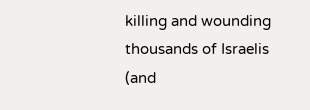killing and wounding thousands of Israelis (and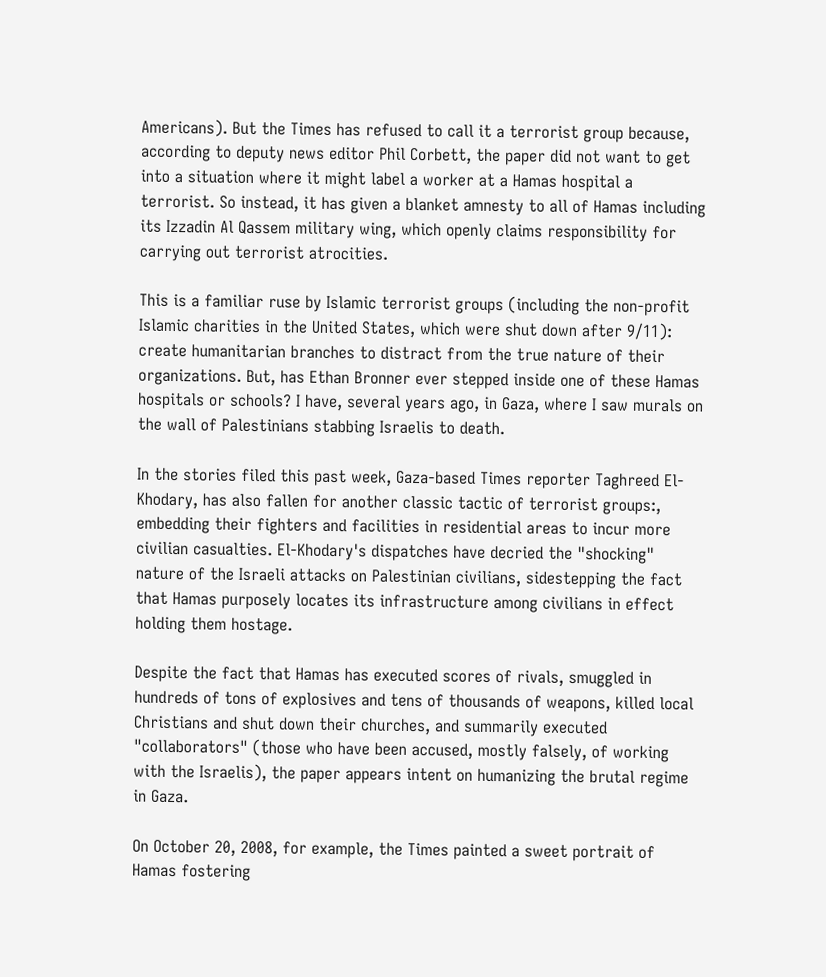Americans). But the Times has refused to call it a terrorist group because, according to deputy news editor Phil Corbett, the paper did not want to get into a situation where it might label a worker at a Hamas hospital a terrorist. So instead, it has given a blanket amnesty to all of Hamas including its Izzadin Al Qassem military wing, which openly claims responsibility for carrying out terrorist atrocities.

This is a familiar ruse by Islamic terrorist groups (including the non-profit Islamic charities in the United States, which were shut down after 9/11): create humanitarian branches to distract from the true nature of their organizations. But, has Ethan Bronner ever stepped inside one of these Hamas hospitals or schools? I have, several years ago, in Gaza, where I saw murals on the wall of Palestinians stabbing Israelis to death.

In the stories filed this past week, Gaza-based Times reporter Taghreed El-Khodary, has also fallen for another classic tactic of terrorist groups:, embedding their fighters and facilities in residential areas to incur more civilian casualties. El-Khodary's dispatches have decried the "shocking" nature of the Israeli attacks on Palestinian civilians, sidestepping the fact that Hamas purposely locates its infrastructure among civilians in effect holding them hostage.

Despite the fact that Hamas has executed scores of rivals, smuggled in hundreds of tons of explosives and tens of thousands of weapons, killed local Christians and shut down their churches, and summarily executed "collaborators" (those who have been accused, mostly falsely, of working with the Israelis), the paper appears intent on humanizing the brutal regime in Gaza.

On October 20, 2008, for example, the Times painted a sweet portrait of Hamas fostering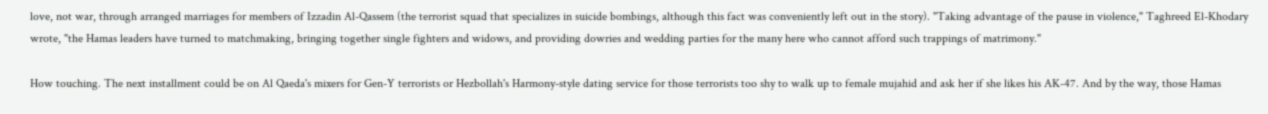love, not war, through arranged marriages for members of Izzadin Al-Qassem (the terrorist squad that specializes in suicide bombings, although this fact was conveniently left out in the story). "Taking advantage of the pause in violence," Taghreed El-Khodary wrote, "the Hamas leaders have turned to matchmaking, bringing together single fighters and widows, and providing dowries and wedding parties for the many here who cannot afford such trappings of matrimony."

How touching. The next installment could be on Al Qaeda's mixers for Gen-Y terrorists or Hezbollah's Harmony-style dating service for those terrorists too shy to walk up to female mujahid and ask her if she likes his AK-47. And by the way, those Hamas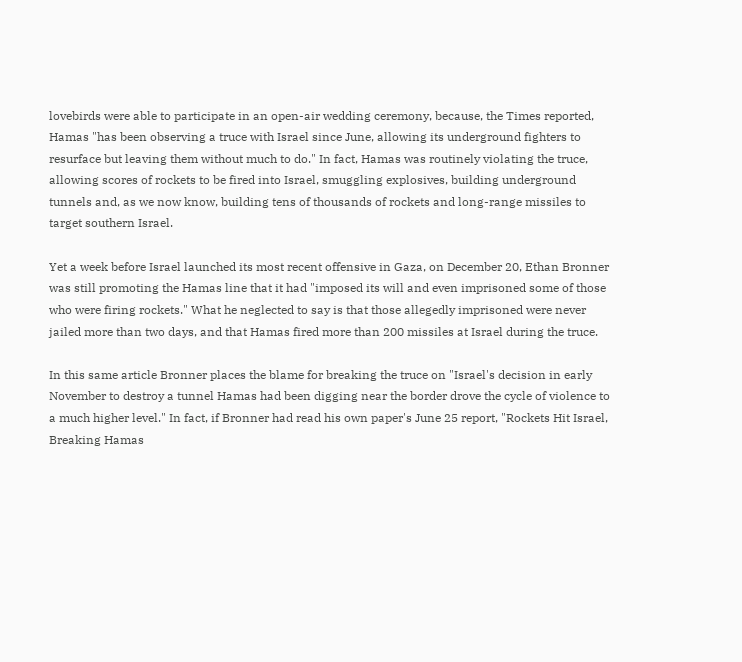lovebirds were able to participate in an open-air wedding ceremony, because, the Times reported, Hamas "has been observing a truce with Israel since June, allowing its underground fighters to resurface but leaving them without much to do." In fact, Hamas was routinely violating the truce, allowing scores of rockets to be fired into Israel, smuggling explosives, building underground tunnels and, as we now know, building tens of thousands of rockets and long-range missiles to target southern Israel.

Yet a week before Israel launched its most recent offensive in Gaza, on December 20, Ethan Bronner was still promoting the Hamas line that it had "imposed its will and even imprisoned some of those who were firing rockets." What he neglected to say is that those allegedly imprisoned were never jailed more than two days, and that Hamas fired more than 200 missiles at Israel during the truce.

In this same article Bronner places the blame for breaking the truce on "Israel's decision in early November to destroy a tunnel Hamas had been digging near the border drove the cycle of violence to a much higher level." In fact, if Bronner had read his own paper's June 25 report, "Rockets Hit Israel, Breaking Hamas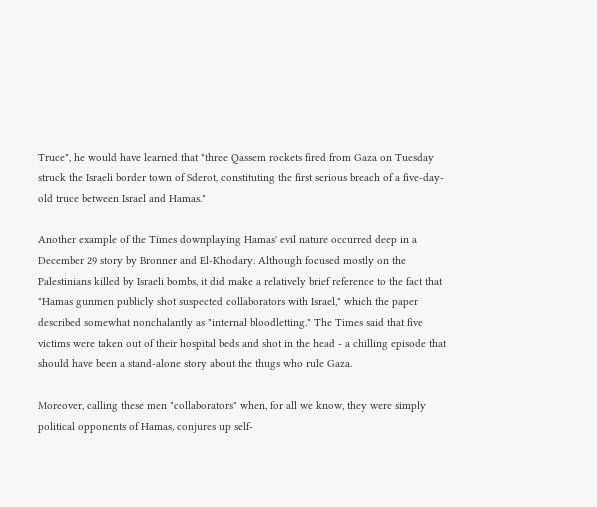Truce", he would have learned that "three Qassem rockets fired from Gaza on Tuesday struck the Israeli border town of Sderot, constituting the first serious breach of a five-day-old truce between Israel and Hamas."

Another example of the Times downplaying Hamas' evil nature occurred deep in a December 29 story by Bronner and El-Khodary. Although focused mostly on the Palestinians killed by Israeli bombs, it did make a relatively brief reference to the fact that "Hamas gunmen publicly shot suspected collaborators with Israel," which the paper described somewhat nonchalantly as "internal bloodletting." The Times said that five victims were taken out of their hospital beds and shot in the head - a chilling episode that should have been a stand-alone story about the thugs who rule Gaza.

Moreover, calling these men "collaborators" when, for all we know, they were simply political opponents of Hamas, conjures up self-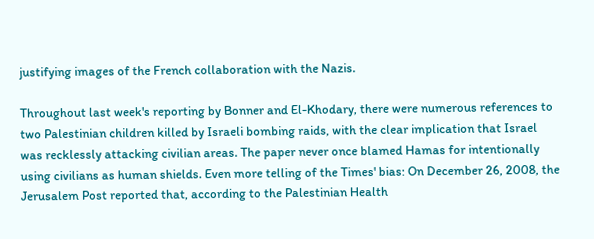justifying images of the French collaboration with the Nazis.

Throughout last week's reporting by Bonner and El-Khodary, there were numerous references to two Palestinian children killed by Israeli bombing raids, with the clear implication that Israel was recklessly attacking civilian areas. The paper never once blamed Hamas for intentionally using civilians as human shields. Even more telling of the Times' bias: On December 26, 2008, the Jerusalem Post reported that, according to the Palestinian Health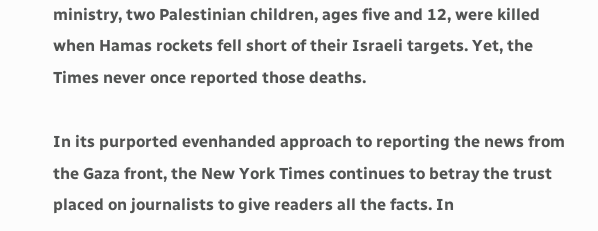ministry, two Palestinian children, ages five and 12, were killed when Hamas rockets fell short of their Israeli targets. Yet, the Times never once reported those deaths.

In its purported evenhanded approach to reporting the news from the Gaza front, the New York Times continues to betray the trust placed on journalists to give readers all the facts. In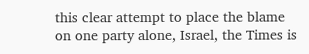this clear attempt to place the blame on one party alone, Israel, the Times is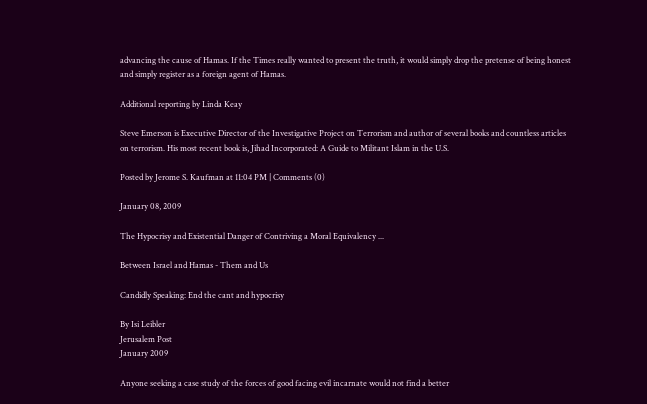advancing the cause of Hamas. If the Times really wanted to present the truth, it would simply drop the pretense of being honest and simply register as a foreign agent of Hamas.

Additional reporting by Linda Keay

Steve Emerson is Executive Director of the Investigative Project on Terrorism and author of several books and countless articles on terrorism. His most recent book is, Jihad Incorporated: A Guide to Militant Islam in the U.S.

Posted by Jerome S. Kaufman at 11:04 PM | Comments (0)

January 08, 2009

The Hypocrisy and Existential Danger of Contriving a Moral Equivalency ...

Between Israel and Hamas - Them and Us

Candidly Speaking: End the cant and hypocrisy

By Isi Leibler
Jerusalem Post
January 2009

Anyone seeking a case study of the forces of good facing evil incarnate would not find a better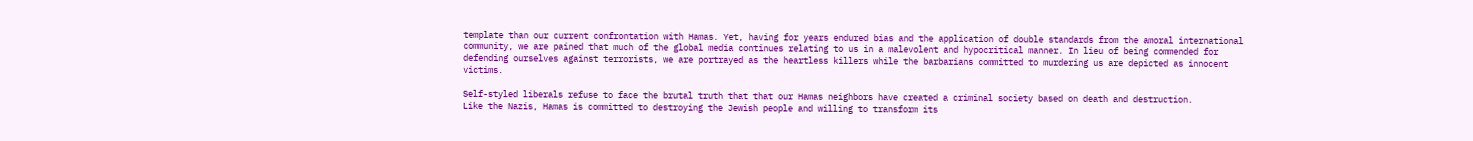template than our current confrontation with Hamas. Yet, having for years endured bias and the application of double standards from the amoral international community, we are pained that much of the global media continues relating to us in a malevolent and hypocritical manner. In lieu of being commended for defending ourselves against terrorists, we are portrayed as the heartless killers while the barbarians committed to murdering us are depicted as innocent victims.

Self-styled liberals refuse to face the brutal truth that that our Hamas neighbors have created a criminal society based on death and destruction.
Like the Nazis, Hamas is committed to destroying the Jewish people and willing to transform its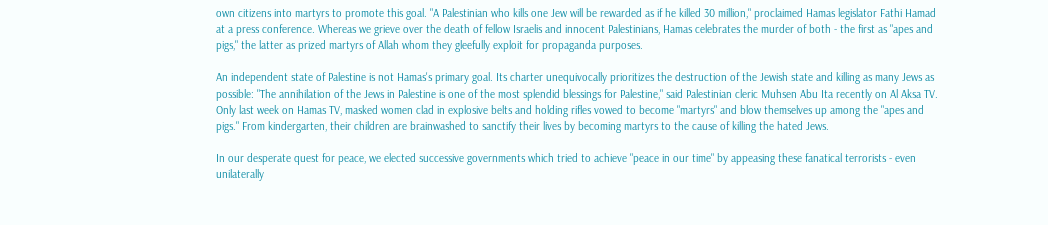own citizens into martyrs to promote this goal. "A Palestinian who kills one Jew will be rewarded as if he killed 30 million," proclaimed Hamas legislator Fathi Hamad at a press conference. Whereas we grieve over the death of fellow Israelis and innocent Palestinians, Hamas celebrates the murder of both - the first as "apes and pigs," the latter as prized martyrs of Allah whom they gleefully exploit for propaganda purposes.

An independent state of Palestine is not Hamas's primary goal. Its charter unequivocally prioritizes the destruction of the Jewish state and killing as many Jews as possible: "The annihilation of the Jews in Palestine is one of the most splendid blessings for Palestine," said Palestinian cleric Muhsen Abu Ita recently on Al Aksa TV. Only last week on Hamas TV, masked women clad in explosive belts and holding rifles vowed to become "martyrs" and blow themselves up among the "apes and pigs." From kindergarten, their children are brainwashed to sanctify their lives by becoming martyrs to the cause of killing the hated Jews.

In our desperate quest for peace, we elected successive governments which tried to achieve "peace in our time" by appeasing these fanatical terrorists - even unilaterally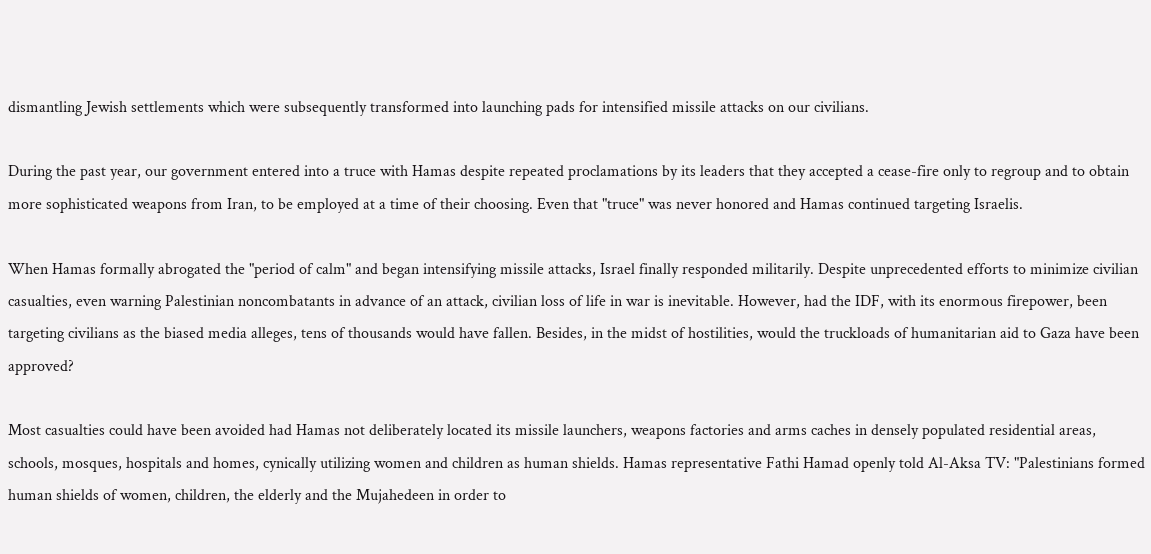dismantling Jewish settlements which were subsequently transformed into launching pads for intensified missile attacks on our civilians.

During the past year, our government entered into a truce with Hamas despite repeated proclamations by its leaders that they accepted a cease-fire only to regroup and to obtain more sophisticated weapons from Iran, to be employed at a time of their choosing. Even that "truce" was never honored and Hamas continued targeting Israelis.

When Hamas formally abrogated the "period of calm" and began intensifying missile attacks, Israel finally responded militarily. Despite unprecedented efforts to minimize civilian casualties, even warning Palestinian noncombatants in advance of an attack, civilian loss of life in war is inevitable. However, had the IDF, with its enormous firepower, been targeting civilians as the biased media alleges, tens of thousands would have fallen. Besides, in the midst of hostilities, would the truckloads of humanitarian aid to Gaza have been approved?

Most casualties could have been avoided had Hamas not deliberately located its missile launchers, weapons factories and arms caches in densely populated residential areas, schools, mosques, hospitals and homes, cynically utilizing women and children as human shields. Hamas representative Fathi Hamad openly told Al-Aksa TV: "Palestinians formed human shields of women, children, the elderly and the Mujahedeen in order to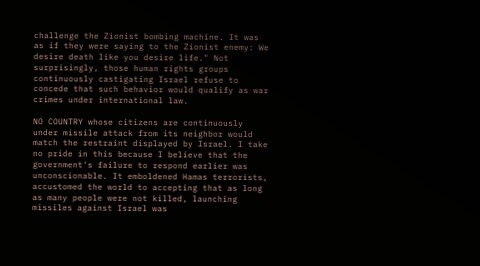challenge the Zionist bombing machine. It was as if they were saying to the Zionist enemy: We desire death like you desire life." Not surprisingly, those human rights groups continuously castigating Israel refuse to concede that such behavior would qualify as war crimes under international law.

NO COUNTRY whose citizens are continuously under missile attack from its neighbor would match the restraint displayed by Israel. I take no pride in this because I believe that the government's failure to respond earlier was unconscionable. It emboldened Hamas terrorists, accustomed the world to accepting that as long as many people were not killed, launching missiles against Israel was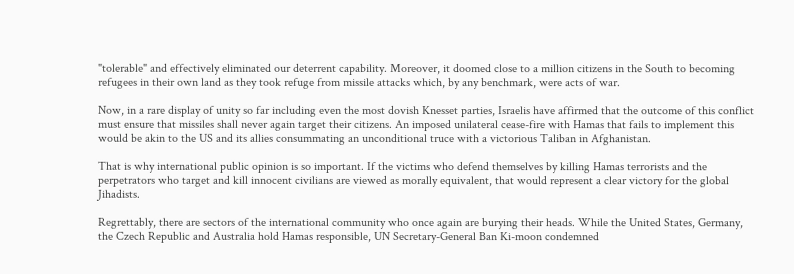"tolerable" and effectively eliminated our deterrent capability. Moreover, it doomed close to a million citizens in the South to becoming refugees in their own land as they took refuge from missile attacks which, by any benchmark, were acts of war.

Now, in a rare display of unity so far including even the most dovish Knesset parties, Israelis have affirmed that the outcome of this conflict must ensure that missiles shall never again target their citizens. An imposed unilateral cease-fire with Hamas that fails to implement this would be akin to the US and its allies consummating an unconditional truce with a victorious Taliban in Afghanistan.

That is why international public opinion is so important. If the victims who defend themselves by killing Hamas terrorists and the perpetrators who target and kill innocent civilians are viewed as morally equivalent, that would represent a clear victory for the global Jihadists.

Regrettably, there are sectors of the international community who once again are burying their heads. While the United States, Germany, the Czech Republic and Australia hold Hamas responsible, UN Secretary-General Ban Ki-moon condemned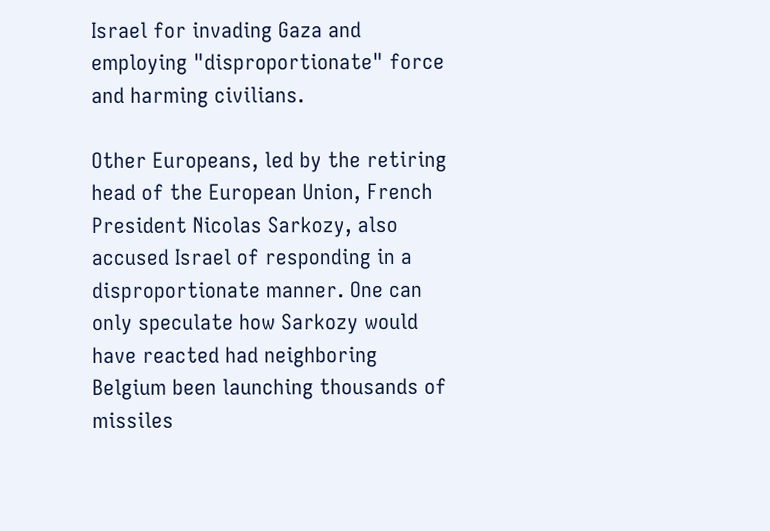Israel for invading Gaza and employing "disproportionate" force and harming civilians.

Other Europeans, led by the retiring head of the European Union, French President Nicolas Sarkozy, also accused Israel of responding in a disproportionate manner. One can only speculate how Sarkozy would have reacted had neighboring Belgium been launching thousands of missiles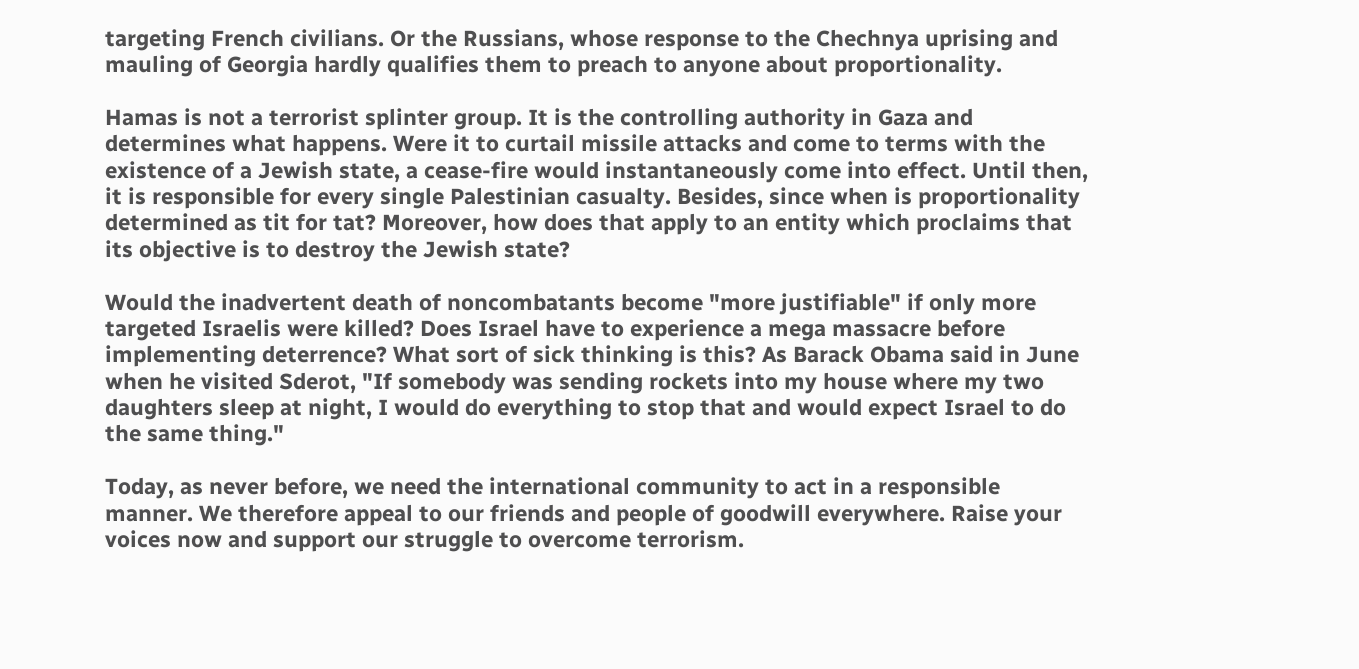targeting French civilians. Or the Russians, whose response to the Chechnya uprising and mauling of Georgia hardly qualifies them to preach to anyone about proportionality.

Hamas is not a terrorist splinter group. It is the controlling authority in Gaza and determines what happens. Were it to curtail missile attacks and come to terms with the existence of a Jewish state, a cease-fire would instantaneously come into effect. Until then, it is responsible for every single Palestinian casualty. Besides, since when is proportionality determined as tit for tat? Moreover, how does that apply to an entity which proclaims that its objective is to destroy the Jewish state?

Would the inadvertent death of noncombatants become "more justifiable" if only more targeted Israelis were killed? Does Israel have to experience a mega massacre before implementing deterrence? What sort of sick thinking is this? As Barack Obama said in June when he visited Sderot, "If somebody was sending rockets into my house where my two daughters sleep at night, I would do everything to stop that and would expect Israel to do the same thing."

Today, as never before, we need the international community to act in a responsible manner. We therefore appeal to our friends and people of goodwill everywhere. Raise your voices now and support our struggle to overcome terrorism.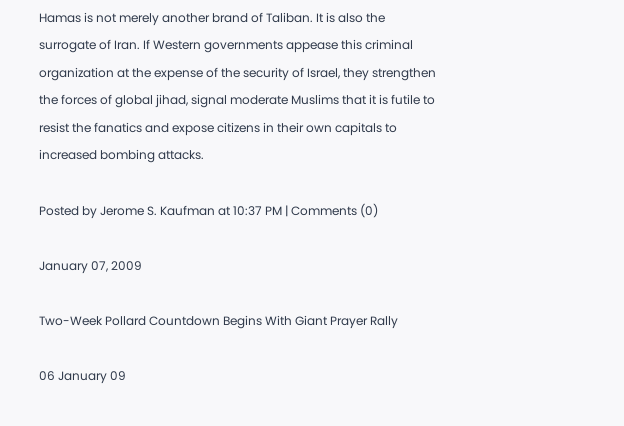Hamas is not merely another brand of Taliban. It is also the surrogate of Iran. If Western governments appease this criminal organization at the expense of the security of Israel, they strengthen the forces of global jihad, signal moderate Muslims that it is futile to resist the fanatics and expose citizens in their own capitals to increased bombing attacks.

Posted by Jerome S. Kaufman at 10:37 PM | Comments (0)

January 07, 2009

Two-Week Pollard Countdown Begins With Giant Prayer Rally

06 January 09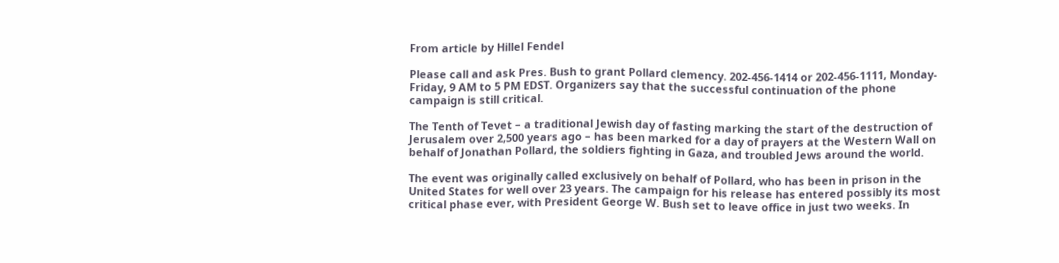From article by Hillel Fendel

Please call and ask Pres. Bush to grant Pollard clemency. 202-456-1414 or 202-456-1111, Monday-Friday, 9 AM to 5 PM EDST. Organizers say that the successful continuation of the phone campaign is still critical.

The Tenth of Tevet – a traditional Jewish day of fasting marking the start of the destruction of Jerusalem over 2,500 years ago – has been marked for a day of prayers at the Western Wall on behalf of Jonathan Pollard, the soldiers fighting in Gaza, and troubled Jews around the world.

The event was originally called exclusively on behalf of Pollard, who has been in prison in the United States for well over 23 years. The campaign for his release has entered possibly its most critical phase ever, with President George W. Bush set to leave office in just two weeks. In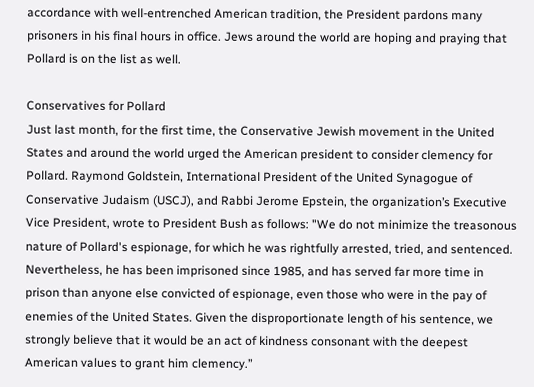accordance with well-entrenched American tradition, the President pardons many prisoners in his final hours in office. Jews around the world are hoping and praying that Pollard is on the list as well.

Conservatives for Pollard
Just last month, for the first time, the Conservative Jewish movement in the United States and around the world urged the American president to consider clemency for Pollard. Raymond Goldstein, International President of the United Synagogue of Conservative Judaism (USCJ), and Rabbi Jerome Epstein, the organization’s Executive Vice President, wrote to President Bush as follows: "We do not minimize the treasonous nature of Pollard's espionage, for which he was rightfully arrested, tried, and sentenced. Nevertheless, he has been imprisoned since 1985, and has served far more time in prison than anyone else convicted of espionage, even those who were in the pay of enemies of the United States. Given the disproportionate length of his sentence, we strongly believe that it would be an act of kindness consonant with the deepest American values to grant him clemency.”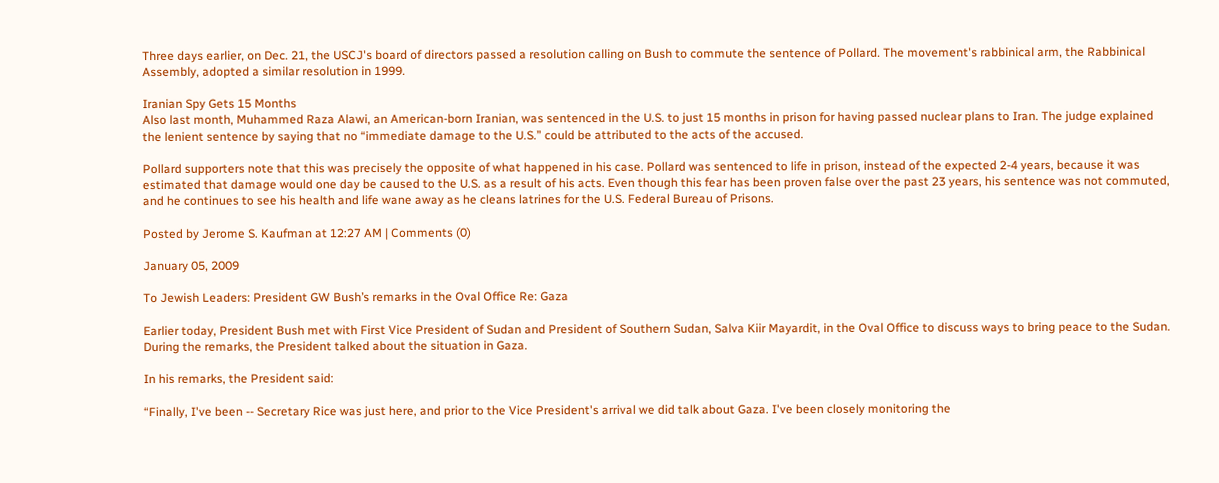Three days earlier, on Dec. 21, the USCJ's board of directors passed a resolution calling on Bush to commute the sentence of Pollard. The movement's rabbinical arm, the Rabbinical Assembly, adopted a similar resolution in 1999.

Iranian Spy Gets 15 Months
Also last month, Muhammed Raza Alawi, an American-born Iranian, was sentenced in the U.S. to just 15 months in prison for having passed nuclear plans to Iran. The judge explained the lenient sentence by saying that no “immediate damage to the U.S.” could be attributed to the acts of the accused.

Pollard supporters note that this was precisely the opposite of what happened in his case. Pollard was sentenced to life in prison, instead of the expected 2-4 years, because it was estimated that damage would one day be caused to the U.S. as a result of his acts. Even though this fear has been proven false over the past 23 years, his sentence was not commuted, and he continues to see his health and life wane away as he cleans latrines for the U.S. Federal Bureau of Prisons.

Posted by Jerome S. Kaufman at 12:27 AM | Comments (0)

January 05, 2009

To Jewish Leaders: President GW Bush’s remarks in the Oval Office Re: Gaza

Earlier today, President Bush met with First Vice President of Sudan and President of Southern Sudan, Salva Kiir Mayardit, in the Oval Office to discuss ways to bring peace to the Sudan. During the remarks, the President talked about the situation in Gaza.

In his remarks, the President said:

“Finally, I've been -- Secretary Rice was just here, and prior to the Vice President's arrival we did talk about Gaza. I've been closely monitoring the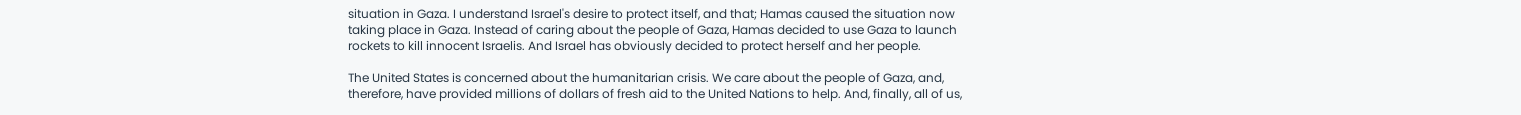situation in Gaza. I understand Israel's desire to protect itself, and that; Hamas caused the situation now taking place in Gaza. Instead of caring about the people of Gaza, Hamas decided to use Gaza to launch rockets to kill innocent Israelis. And Israel has obviously decided to protect herself and her people.

The United States is concerned about the humanitarian crisis. We care about the people of Gaza, and, therefore, have provided millions of dollars of fresh aid to the United Nations to help. And, finally, all of us,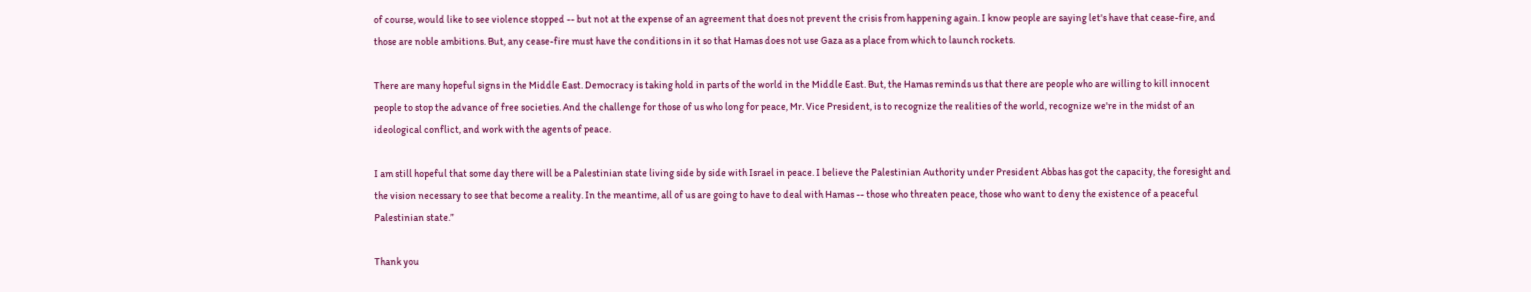of course, would like to see violence stopped -- but not at the expense of an agreement that does not prevent the crisis from happening again. I know people are saying let's have that cease-fire, and those are noble ambitions. But, any cease-fire must have the conditions in it so that Hamas does not use Gaza as a place from which to launch rockets.

There are many hopeful signs in the Middle East. Democracy is taking hold in parts of the world in the Middle East. But, the Hamas reminds us that there are people who are willing to kill innocent people to stop the advance of free societies. And the challenge for those of us who long for peace, Mr. Vice President, is to recognize the realities of the world, recognize we're in the midst of an ideological conflict, and work with the agents of peace.

I am still hopeful that some day there will be a Palestinian state living side by side with Israel in peace. I believe the Palestinian Authority under President Abbas has got the capacity, the foresight and the vision necessary to see that become a reality. In the meantime, all of us are going to have to deal with Hamas -- those who threaten peace, those who want to deny the existence of a peaceful Palestinian state.”

Thank you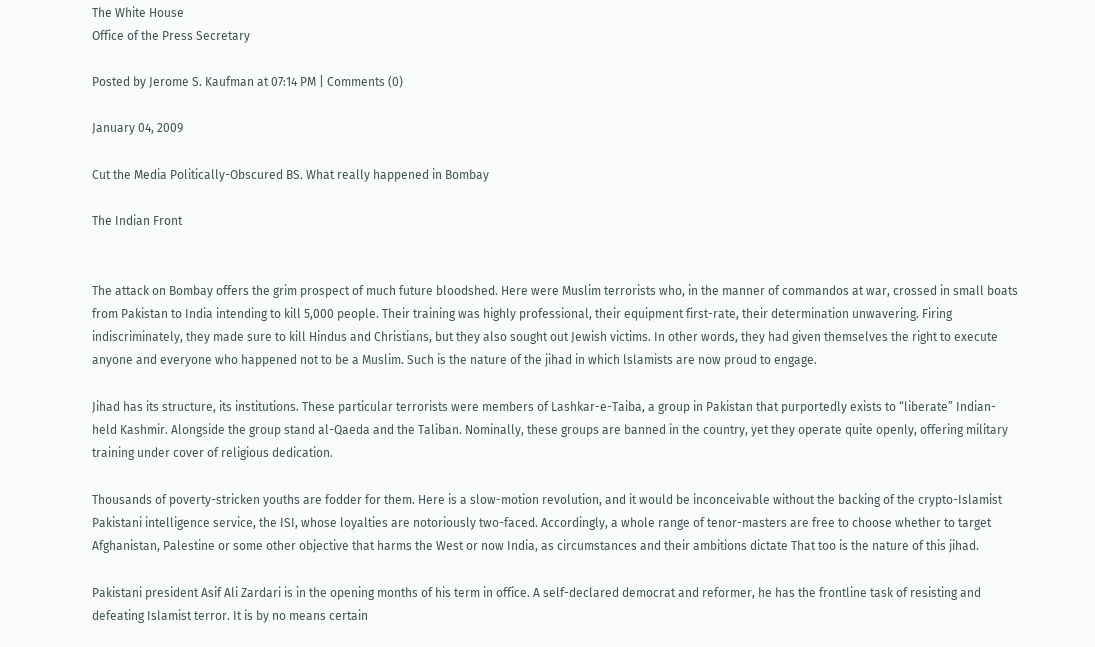The White House
Office of the Press Secretary

Posted by Jerome S. Kaufman at 07:14 PM | Comments (0)

January 04, 2009

Cut the Media Politically-Obscured BS. What really happened in Bombay

The Indian Front


The attack on Bombay offers the grim prospect of much future bloodshed. Here were Muslim terrorists who, in the manner of commandos at war, crossed in small boats from Pakistan to India intending to kill 5,000 people. Their training was highly professional, their equipment first-rate, their determination unwavering. Firing indiscriminately, they made sure to kill Hindus and Christians, but they also sought out Jewish victims. In other words, they had given themselves the right to execute anyone and everyone who happened not to be a Muslim. Such is the nature of the jihad in which lslamists are now proud to engage.

Jihad has its structure, its institutions. These particular terrorists were members of Lashkar-e-Taiba, a group in Pakistan that purportedly exists to “liberate” Indian-held Kashmir. Alongside the group stand al-Qaeda and the Taliban. Nominally, these groups are banned in the country, yet they operate quite openly, offering military training under cover of religious dedication.

Thousands of poverty-stricken youths are fodder for them. Here is a slow-motion revolution, and it would be inconceivable without the backing of the crypto-Islamist Pakistani intelligence service, the ISI, whose loyalties are notoriously two-faced. Accordingly, a whole range of tenor-masters are free to choose whether to target Afghanistan, Palestine or some other objective that harms the West or now India, as circumstances and their ambitions dictate That too is the nature of this jihad.

Pakistani president Asif Ali Zardari is in the opening months of his term in office. A self-declared democrat and reformer, he has the frontline task of resisting and defeating Islamist terror. It is by no means certain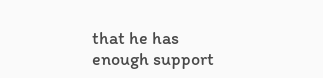that he has enough support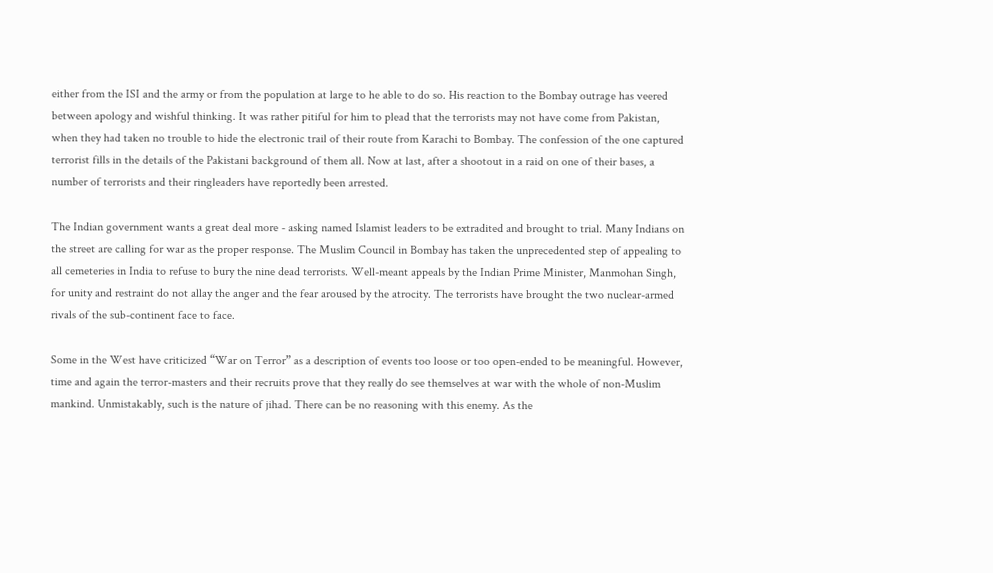either from the ISI and the army or from the population at large to he able to do so. His reaction to the Bombay outrage has veered between apology and wishful thinking. It was rather pitiful for him to plead that the terrorists may not have come from Pakistan, when they had taken no trouble to hide the electronic trail of their route from Karachi to Bombay. The confession of the one captured terrorist fills in the details of the Pakistani background of them all. Now at last, after a shootout in a raid on one of their bases, a number of terrorists and their ringleaders have reportedly been arrested.

The Indian government wants a great deal more - asking named Islamist leaders to be extradited and brought to trial. Many Indians on the street are calling for war as the proper response. The Muslim Council in Bombay has taken the unprecedented step of appealing to all cemeteries in India to refuse to bury the nine dead terrorists. Well-meant appeals by the Indian Prime Minister, Manmohan Singh, for unity and restraint do not allay the anger and the fear aroused by the atrocity. The terrorists have brought the two nuclear-armed rivals of the sub-continent face to face.

Some in the West have criticized “War on Terror” as a description of events too loose or too open-ended to be meaningful. However, time and again the terror-masters and their recruits prove that they really do see themselves at war with the whole of non-Muslim mankind. Unmistakably, such is the nature of jihad. There can be no reasoning with this enemy. As the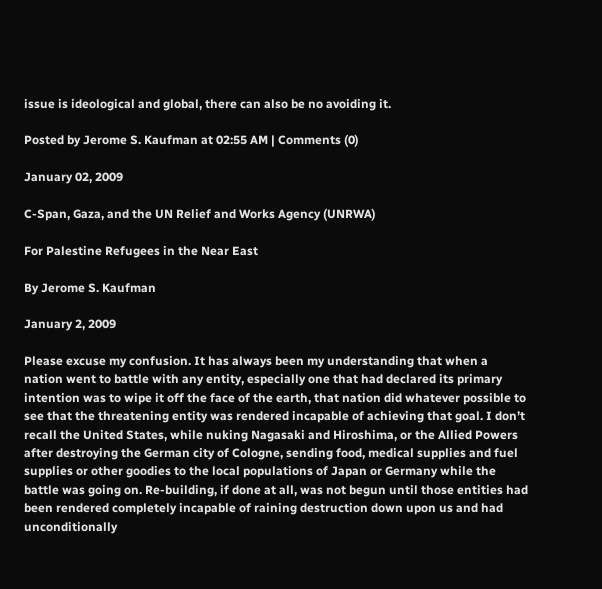issue is ideological and global, there can also be no avoiding it.

Posted by Jerome S. Kaufman at 02:55 AM | Comments (0)

January 02, 2009

C-Span, Gaza, and the UN Relief and Works Agency (UNRWA)

For Palestine Refugees in the Near East

By Jerome S. Kaufman

January 2, 2009

Please excuse my confusion. It has always been my understanding that when a nation went to battle with any entity, especially one that had declared its primary intention was to wipe it off the face of the earth, that nation did whatever possible to see that the threatening entity was rendered incapable of achieving that goal. I don’t recall the United States, while nuking Nagasaki and Hiroshima, or the Allied Powers after destroying the German city of Cologne, sending food, medical supplies and fuel supplies or other goodies to the local populations of Japan or Germany while the battle was going on. Re-building, if done at all, was not begun until those entities had been rendered completely incapable of raining destruction down upon us and had unconditionally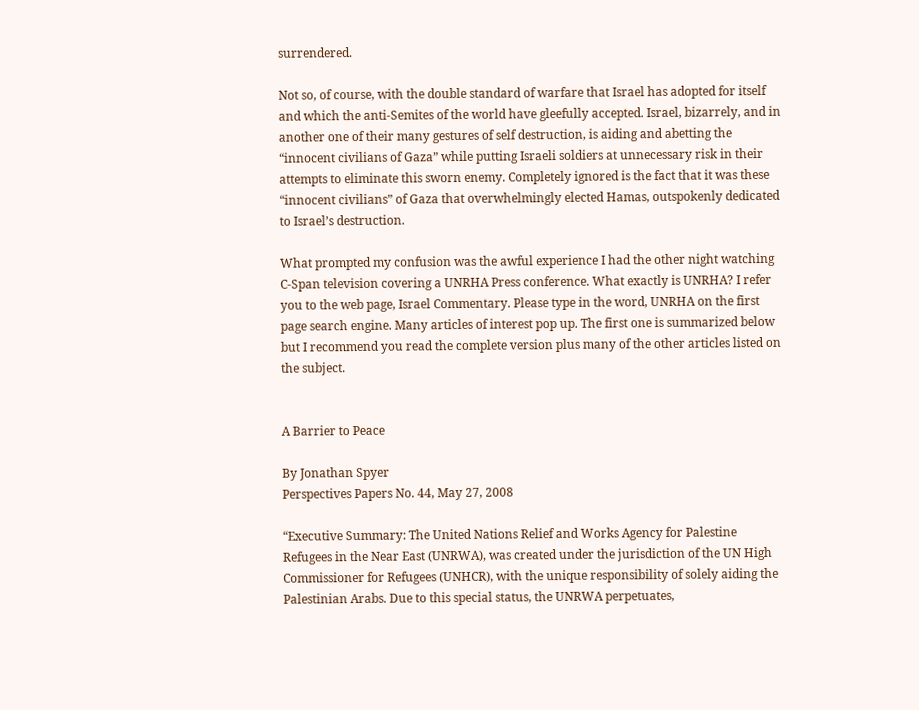surrendered.

Not so, of course, with the double standard of warfare that Israel has adopted for itself and which the anti-Semites of the world have gleefully accepted. Israel, bizarrely, and in another one of their many gestures of self destruction, is aiding and abetting the “innocent civilians of Gaza” while putting Israeli soldiers at unnecessary risk in their attempts to eliminate this sworn enemy. Completely ignored is the fact that it was these “innocent civilians” of Gaza that overwhelmingly elected Hamas, outspokenly dedicated to Israel’s destruction.

What prompted my confusion was the awful experience I had the other night watching C-Span television covering a UNRHA Press conference. What exactly is UNRHA? I refer you to the web page, Israel Commentary. Please type in the word, UNRHA on the first page search engine. Many articles of interest pop up. The first one is summarized below but I recommend you read the complete version plus many of the other articles listed on the subject.


A Barrier to Peace

By Jonathan Spyer
Perspectives Papers No. 44, May 27, 2008

“Executive Summary: The United Nations Relief and Works Agency for Palestine Refugees in the Near East (UNRWA), was created under the jurisdiction of the UN High Commissioner for Refugees (UNHCR), with the unique responsibility of solely aiding the Palestinian Arabs. Due to this special status, the UNRWA perpetuates,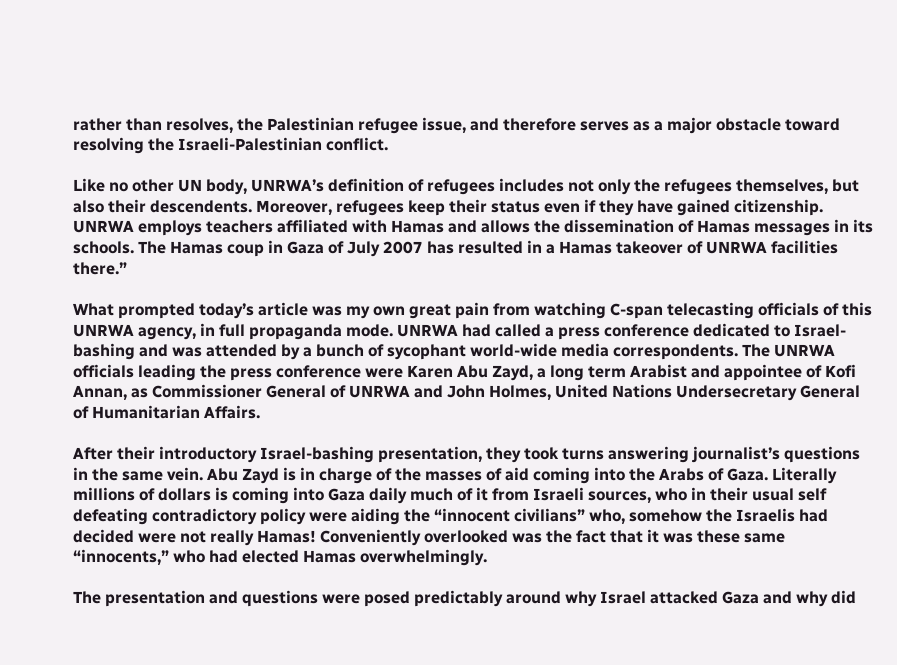rather than resolves, the Palestinian refugee issue, and therefore serves as a major obstacle toward resolving the Israeli-Palestinian conflict.

Like no other UN body, UNRWA’s definition of refugees includes not only the refugees themselves, but also their descendents. Moreover, refugees keep their status even if they have gained citizenship. UNRWA employs teachers affiliated with Hamas and allows the dissemination of Hamas messages in its schools. The Hamas coup in Gaza of July 2007 has resulted in a Hamas takeover of UNRWA facilities there.”

What prompted today’s article was my own great pain from watching C-span telecasting officials of this UNRWA agency, in full propaganda mode. UNRWA had called a press conference dedicated to Israel-bashing and was attended by a bunch of sycophant world-wide media correspondents. The UNRWA officials leading the press conference were Karen Abu Zayd, a long term Arabist and appointee of Kofi Annan, as Commissioner General of UNRWA and John Holmes, United Nations Undersecretary General of Humanitarian Affairs.

After their introductory Israel-bashing presentation, they took turns answering journalist’s questions in the same vein. Abu Zayd is in charge of the masses of aid coming into the Arabs of Gaza. Literally millions of dollars is coming into Gaza daily much of it from Israeli sources, who in their usual self defeating contradictory policy were aiding the “innocent civilians” who, somehow the Israelis had decided were not really Hamas! Conveniently overlooked was the fact that it was these same “innocents,” who had elected Hamas overwhelmingly.

The presentation and questions were posed predictably around why Israel attacked Gaza and why did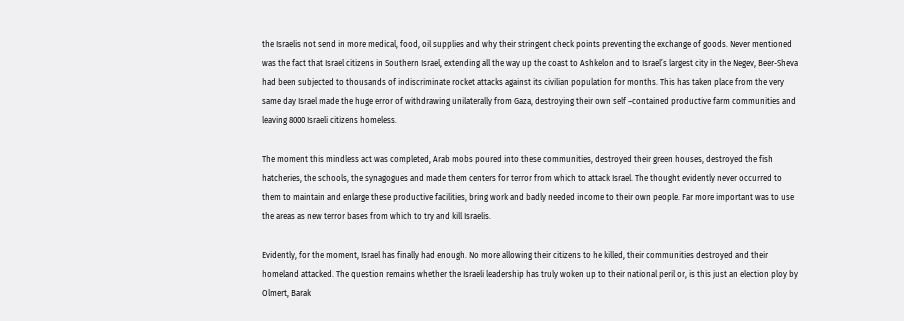the Israelis not send in more medical, food, oil supplies and why their stringent check points preventing the exchange of goods. Never mentioned was the fact that Israel citizens in Southern Israel, extending all the way up the coast to Ashkelon and to Israel’s largest city in the Negev, Beer-Sheva had been subjected to thousands of indiscriminate rocket attacks against its civilian population for months. This has taken place from the very same day Israel made the huge error of withdrawing unilaterally from Gaza, destroying their own self –contained productive farm communities and leaving 8000 Israeli citizens homeless.

The moment this mindless act was completed, Arab mobs poured into these communities, destroyed their green houses, destroyed the fish hatcheries, the schools, the synagogues and made them centers for terror from which to attack Israel. The thought evidently never occurred to them to maintain and enlarge these productive facilities, bring work and badly needed income to their own people. Far more important was to use the areas as new terror bases from which to try and kill Israelis.

Evidently, for the moment, Israel has finally had enough. No more allowing their citizens to he killed, their communities destroyed and their homeland attacked. The question remains whether the Israeli leadership has truly woken up to their national peril or, is this just an election ploy by Olmert, Barak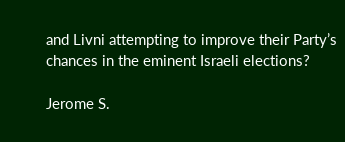and Livni attempting to improve their Party’s chances in the eminent Israeli elections?

Jerome S.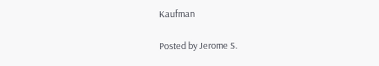Kaufman

Posted by Jerome S.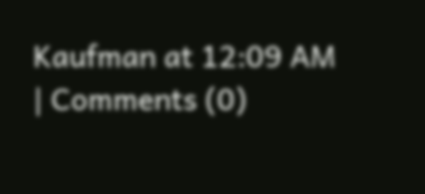Kaufman at 12:09 AM | Comments (0)